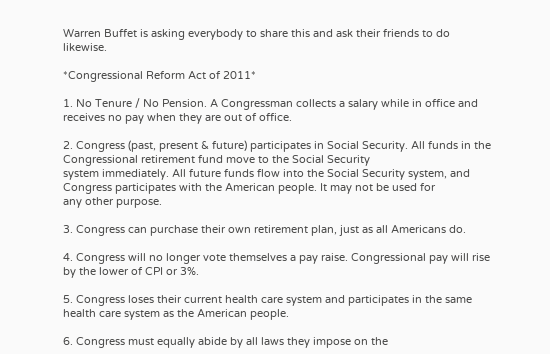Warren Buffet is asking everybody to share this and ask their friends to do likewise.

*Congressional Reform Act of 2011*

1. No Tenure / No Pension. A Congressman collects a salary while in office and receives no pay when they are out of office.

2. Congress (past, present & future) participates in Social Security. All funds in the Congressional retirement fund move to the Social Security
system immediately. All future funds flow into the Social Security system, and Congress participates with the American people. It may not be used for
any other purpose.

3. Congress can purchase their own retirement plan, just as all Americans do.

4. Congress will no longer vote themselves a pay raise. Congressional pay will rise by the lower of CPI or 3%.

5. Congress loses their current health care system and participates in the same health care system as the American people.

6. Congress must equally abide by all laws they impose on the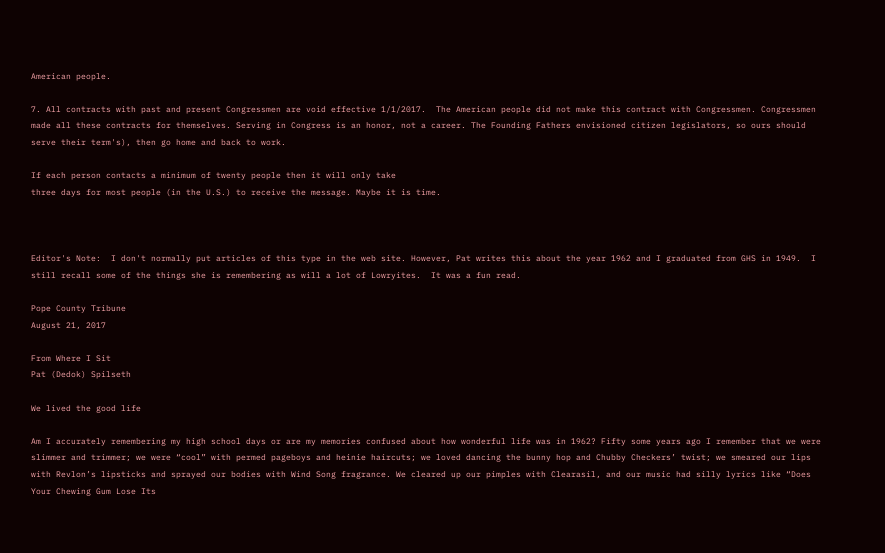American people.

7. All contracts with past and present Congressmen are void effective 1/1/2017.  The American people did not make this contract with Congressmen. Congressmen made all these contracts for themselves. Serving in Congress is an honor, not a career. The Founding Fathers envisioned citizen legislators, so ours should serve their term's), then go home and back to work.

If each person contacts a minimum of twenty people then it will only take
three days for most people (in the U.S.) to receive the message. Maybe it is time.



Editor's Note:  I don't normally put articles of this type in the web site. However, Pat writes this about the year 1962 and I graduated from GHS in 1949.  I still recall some of the things she is remembering as will a lot of Lowryites.  It was a fun read.

Pope County Tribune
August 21, 2017

From Where I Sit
Pat (Dedok) Spilseth

We lived the good life

Am I accurately remembering my high school days or are my memories confused about how wonderful life was in 1962? Fifty some years ago I remember that we were slimmer and trimmer; we were “cool” with permed pageboys and heinie haircuts; we loved dancing the bunny hop and Chubby Checkers’ twist; we smeared our lips with Revlon’s lipsticks and sprayed our bodies with Wind Song fragrance. We cleared up our pimples with Clearasil, and our music had silly lyrics like “Does Your Chewing Gum Lose Its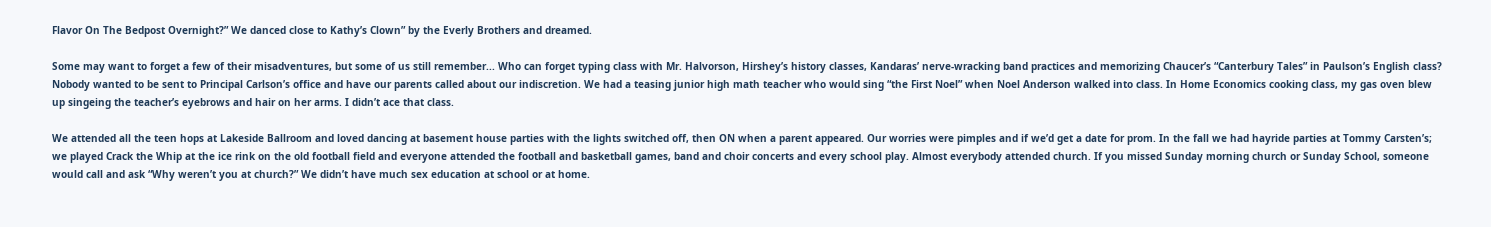Flavor On The Bedpost Overnight?” We danced close to Kathy’s Clown” by the Everly Brothers and dreamed.

Some may want to forget a few of their misadventures, but some of us still remember... Who can forget typing class with Mr. Halvorson, Hirshey’s history classes, Kandaras’ nerve-wracking band practices and memorizing Chaucer’s “Canterbury Tales” in Paulson’s English class? Nobody wanted to be sent to Principal Carlson’s office and have our parents called about our indiscretion. We had a teasing junior high math teacher who would sing “the First Noel” when Noel Anderson walked into class. In Home Economics cooking class, my gas oven blew up singeing the teacher’s eyebrows and hair on her arms. I didn’t ace that class.

We attended all the teen hops at Lakeside Ballroom and loved dancing at basement house parties with the lights switched off, then ON when a parent appeared. Our worries were pimples and if we’d get a date for prom. In the fall we had hayride parties at Tommy Carsten’s; we played Crack the Whip at the ice rink on the old football field and everyone attended the football and basketball games, band and choir concerts and every school play. Almost everybody attended church. If you missed Sunday morning church or Sunday School, someone would call and ask “Why weren’t you at church?” We didn’t have much sex education at school or at home.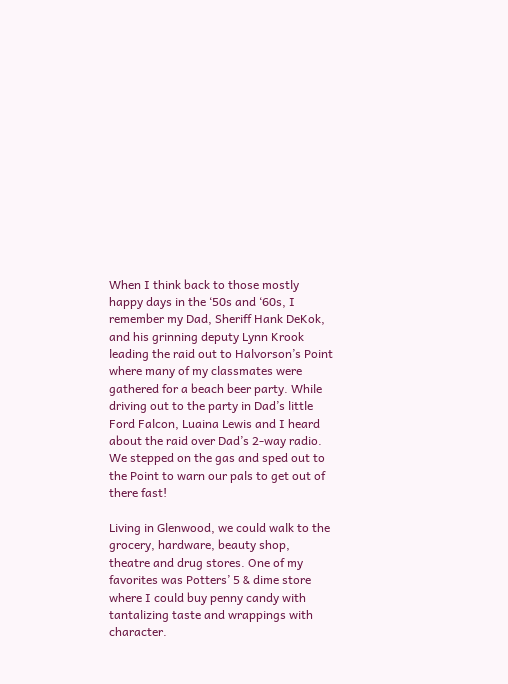When I think back to those mostly happy days in the ‘50s and ‘60s, I remember my Dad, Sheriff Hank DeKok, and his grinning deputy Lynn Krook leading the raid out to Halvorson’s Point where many of my classmates were gathered for a beach beer party. While driving out to the party in Dad’s little Ford Falcon, Luaina Lewis and I heard about the raid over Dad’s 2-way radio. We stepped on the gas and sped out to the Point to warn our pals to get out of there fast!

Living in Glenwood, we could walk to the grocery, hardware, beauty shop, theatre and drug stores. One of my favorites was Potters’ 5 & dime store where I could buy penny candy with tantalizing taste and wrappings with character.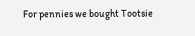For pennies we bought Tootsie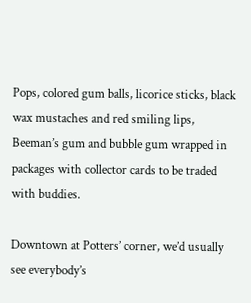Pops, colored gum balls, licorice sticks, black wax mustaches and red smiling lips, Beeman’s gum and bubble gum wrapped in packages with collector cards to be traded with buddies.

Downtown at Potters’ corner, we’d usually see everybody’s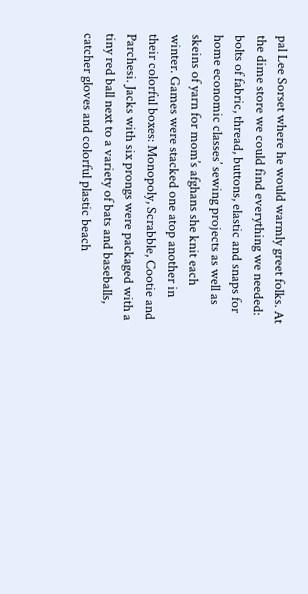pal Lee Sorset where he would warmly greet folks. At the dime store we could find everything we needed: bolts of fabric, thread, buttons, elastic and snaps for home economic classes’ sewing projects as well as skeins of yarn for mom’s afghans she knit each winter. Games were stacked one atop another in their colorful boxes: Monopoly, Scrabble, Cootie and Parchesi. Jacks with six prongs were packaged with a tiny red ball next to a variety of bats and baseballs, catcher gloves and colorful plastic beach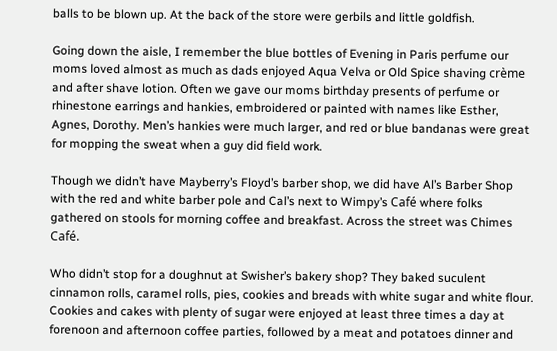balls to be blown up. At the back of the store were gerbils and little goldfish.

Going down the aisle, I remember the blue bottles of Evening in Paris perfume our moms loved almost as much as dads enjoyed Aqua Velva or Old Spice shaving crème and after shave lotion. Often we gave our moms birthday presents of perfume or rhinestone earrings and hankies, embroidered or painted with names like Esther, Agnes, Dorothy. Men’s hankies were much larger, and red or blue bandanas were great for mopping the sweat when a guy did field work.

Though we didn’t have Mayberry’s Floyd’s barber shop, we did have Al’s Barber Shop with the red and white barber pole and Cal’s next to Wimpy’s Café where folks gathered on stools for morning coffee and breakfast. Across the street was Chimes Café.

Who didn’t stop for a doughnut at Swisher’s bakery shop? They baked suculent cinnamon rolls, caramel rolls, pies, cookies and breads with white sugar and white flour. Cookies and cakes with plenty of sugar were enjoyed at least three times a day at forenoon and afternoon coffee parties, followed by a meat and potatoes dinner and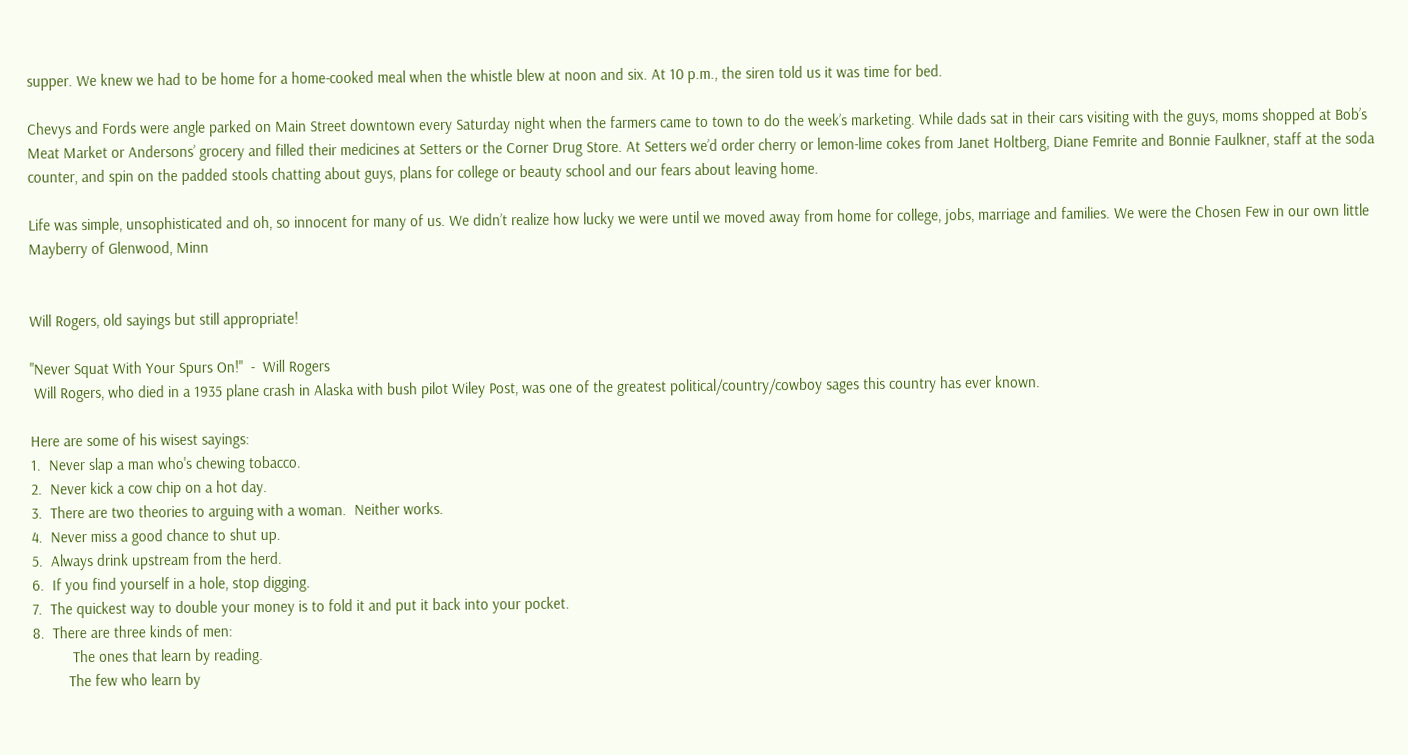supper. We knew we had to be home for a home-cooked meal when the whistle blew at noon and six. At 10 p.m., the siren told us it was time for bed.

Chevys and Fords were angle parked on Main Street downtown every Saturday night when the farmers came to town to do the week’s marketing. While dads sat in their cars visiting with the guys, moms shopped at Bob’s Meat Market or Andersons’ grocery and filled their medicines at Setters or the Corner Drug Store. At Setters we’d order cherry or lemon-lime cokes from Janet Holtberg, Diane Femrite and Bonnie Faulkner, staff at the soda counter, and spin on the padded stools chatting about guys, plans for college or beauty school and our fears about leaving home.

Life was simple, unsophisticated and oh, so innocent for many of us. We didn’t realize how lucky we were until we moved away from home for college, jobs, marriage and families. We were the Chosen Few in our own little Mayberry of Glenwood, Minn


Will Rogers, old sayings but still appropriate!

"Never Squat With Your Spurs On!"  -  Will Rogers
 Will Rogers, who died in a 1935 plane crash in Alaska with bush pilot Wiley Post, was one of the greatest political/country/cowboy sages this country has ever known.

Here are some of his wisest sayings:
1.  Never slap a man who's chewing tobacco.
2.  Never kick a cow chip on a hot day.
3.  There are two theories to arguing with a woman.  Neither works.
4.  Never miss a good chance to shut up.
5.  Always drink upstream from the herd.
6.  If you find yourself in a hole, stop digging.
7.  The quickest way to double your money is to fold it and put it back into your pocket.
8.  There are three kinds of men:
          The ones that learn by reading.
         The few who learn by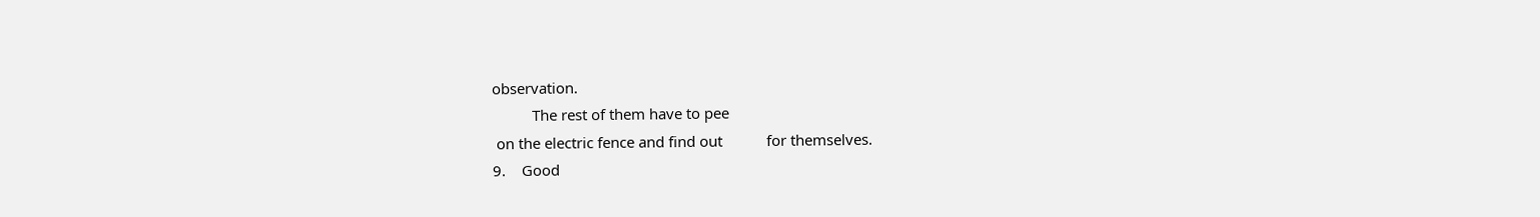observation.
          The rest of them have to pee
 on the electric fence and find out           for themselves.
9.    Good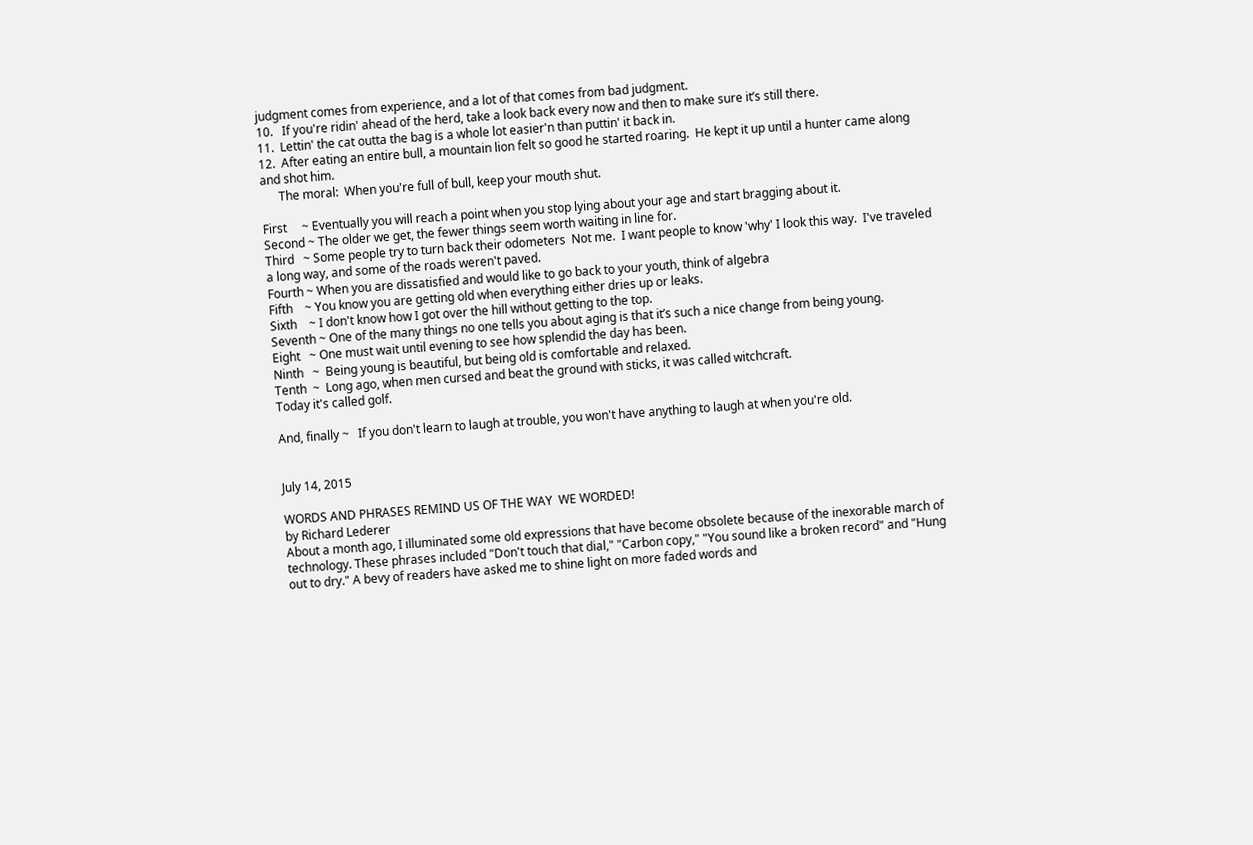judgment comes from experience, and a lot of that comes from bad judgment.
10.   If you're ridin' ahead of the herd, take a look back every now and then to make sure it’s still there.
11.  Lettin' the cat outta the bag is a whole lot easier'n than puttin' it back in.
12.  After eating an entire bull, a mountain lion felt so good he started roaring.  He kept it up until a hunter came along and shot him.
      The moral:  When you're full of bull, keep your mouth shut.

First     ~ Eventually you will reach a point when you stop lying about your age and start bragging about it.
Second ~ The older we get, the fewer things seem worth waiting in line for.
Third   ~ Some people try to turn back their odometers  Not me.  I want people to know 'why' I look this way.  I've traveled a long way, and some of the roads weren't paved.
Fourth ~ When you are dissatisfied and would like to go back to your youth, think of algebra
Fifth    ~ You know you are getting old when everything either dries up or leaks.
Sixth    ~ I don't know how I got over the hill without getting to the top.
Seventh ~ One of the many things no one tells you about aging is that it’s such a nice change from being young.
Eight   ~ One must wait until evening to see how splendid the day has been.
Ninth   ~  Being young is beautiful, but being old is comfortable and relaxed.
Tenth  ~  Long ago, when men cursed and beat the ground with sticks, it was called witchcraft.
Today it's called golf.

And, finally ~   If you don't learn to laugh at trouble, you won't have anything to laugh at when you're old.


July 14, 2015

WORDS AND PHRASES REMIND US OF THE WAY  WE WORDED!
by Richard Lederer
About a month ago, I illuminated some old expressions that have become obsolete because of the inexorable march of technology. These phrases included "Don't touch that dial," "Carbon copy," "You sound like a broken record" and "Hung out to dry." A bevy of readers have asked me to shine light on more faded words and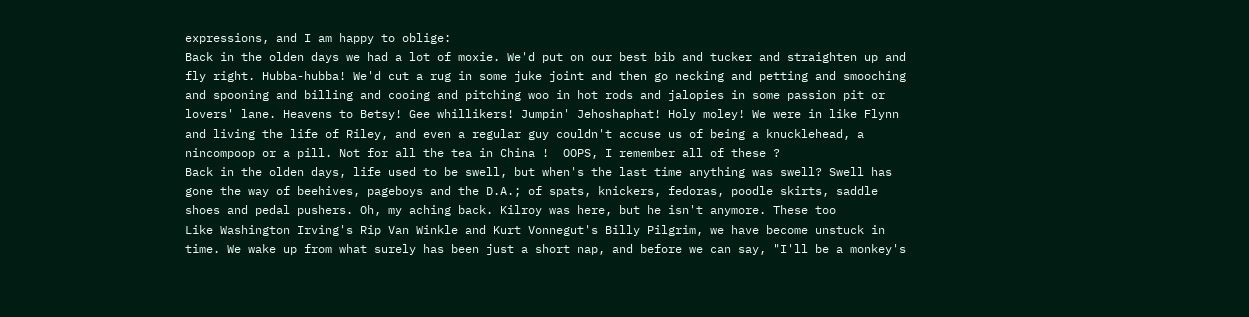expressions, and I am happy to oblige:
Back in the olden days we had a lot of moxie. We'd put on our best bib and tucker and straighten up and fly right. Hubba-hubba! We'd cut a rug in some juke joint and then go necking and petting and smooching and spooning and billing and cooing and pitching woo in hot rods and jalopies in some passion pit or lovers' lane. Heavens to Betsy! Gee whillikers! Jumpin' Jehoshaphat! Holy moley! We were in like Flynn and living the life of Riley, and even a regular guy couldn't accuse us of being a knucklehead, a nincompoop or a pill. Not for all the tea in China !  OOPS, I remember all of these ?
Back in the olden days, life used to be swell, but when's the last time anything was swell? Swell has gone the way of beehives, pageboys and the D.A.; of spats, knickers, fedoras, poodle skirts, saddle shoes and pedal pushers. Oh, my aching back. Kilroy was here, but he isn't anymore. These too
Like Washington Irving's Rip Van Winkle and Kurt Vonnegut's Billy Pilgrim, we have become unstuck in time. We wake up from what surely has been just a short nap, and before we can say, "I'll be a monkey's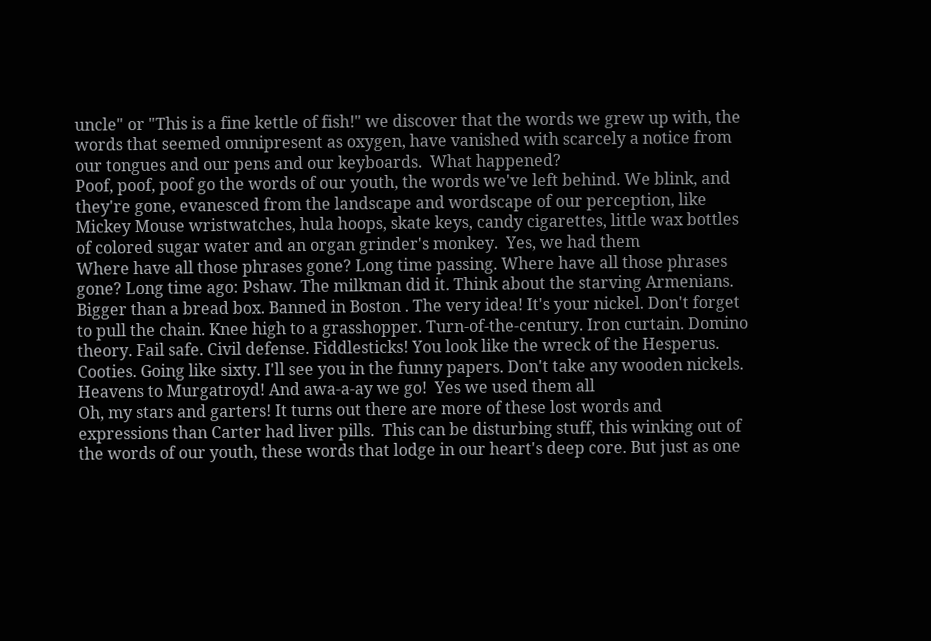uncle" or "This is a fine kettle of fish!" we discover that the words we grew up with, the words that seemed omnipresent as oxygen, have vanished with scarcely a notice from our tongues and our pens and our keyboards.  What happened?
Poof, poof, poof go the words of our youth, the words we've left behind. We blink, and they're gone, evanesced from the landscape and wordscape of our perception, like Mickey Mouse wristwatches, hula hoops, skate keys, candy cigarettes, little wax bottles of colored sugar water and an organ grinder's monkey.  Yes, we had them
Where have all those phrases gone? Long time passing. Where have all those phrases gone? Long time ago: Pshaw. The milkman did it. Think about the starving Armenians. Bigger than a bread box. Banned in Boston . The very idea! It's your nickel. Don't forget to pull the chain. Knee high to a grasshopper. Turn-of-the-century. Iron curtain. Domino theory. Fail safe. Civil defense. Fiddlesticks! You look like the wreck of the Hesperus. Cooties. Going like sixty. I'll see you in the funny papers. Don't take any wooden nickels. Heavens to Murgatroyd! And awa-a-ay we go!  Yes we used them all
Oh, my stars and garters! It turns out there are more of these lost words and expressions than Carter had liver pills.  This can be disturbing stuff, this winking out of the words of our youth, these words that lodge in our heart's deep core. But just as one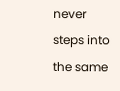never steps into the same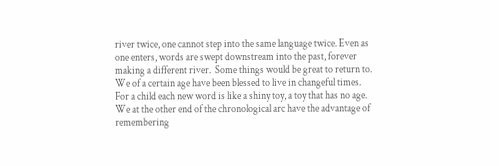river twice, one cannot step into the same language twice. Even as one enters, words are swept downstream into the past, forever making a different river.  Some things would be great to return to.
We of a certain age have been blessed to live in changeful times. For a child each new word is like a shiny toy, a toy that has no age. We at the other end of the chronological arc have the advantage of remembering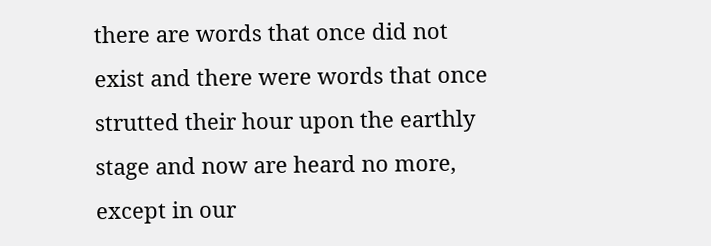there are words that once did not exist and there were words that once strutted their hour upon the earthly stage and now are heard no more, except in our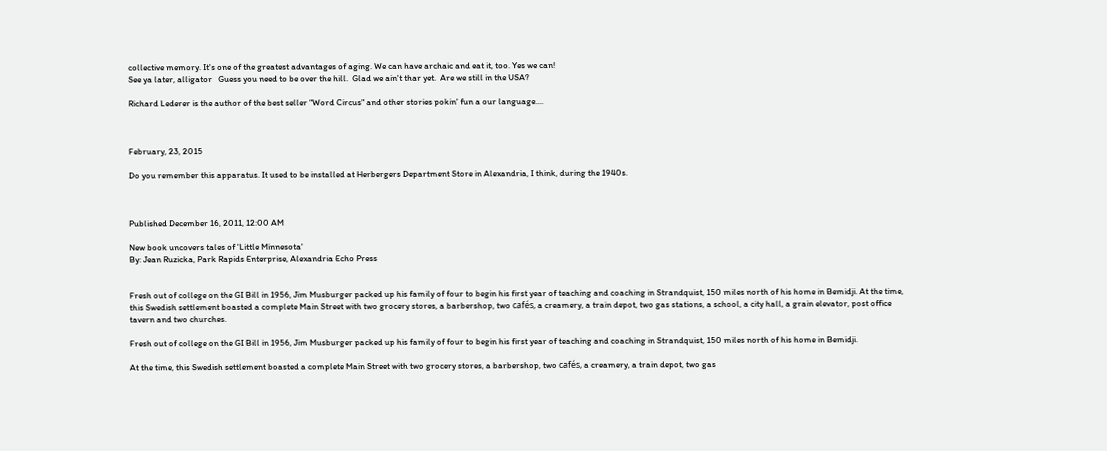collective memory. It's one of the greatest advantages of aging. We can have archaic and eat it, too. Yes we can!
See ya later, alligator   Guess you need to be over the hill.  Glad we ain't thar yet.  Are we still in the USA?

Richard Lederer is the author of the best seller "Word Circus" and other stories pokin' fun a our language....



February, 23, 2015

Do you remember this apparatus. It used to be installed at Herbergers Department Store in Alexandria, I think, during the 1940s.



Published December 16, 2011, 12:00 AM

New book uncovers tales of 'Little Minnesota'
By: Jean Ruzicka, Park Rapids Enterprise, Alexandria Echo Press


Fresh out of college on the GI Bill in 1956, Jim Musburger packed up his family of four to begin his first year of teaching and coaching in Strandquist, 150 miles north of his home in Bemidji. At the time, this Swedish settlement boasted a complete Main Street with two grocery stores, a barbershop, two cafés, a creamery, a train depot, two gas stations, a school, a city hall, a grain elevator, post office tavern and two churches.

Fresh out of college on the GI Bill in 1956, Jim Musburger packed up his family of four to begin his first year of teaching and coaching in Strandquist, 150 miles north of his home in Bemidji.

At the time, this Swedish settlement boasted a complete Main Street with two grocery stores, a barbershop, two cafés, a creamery, a train depot, two gas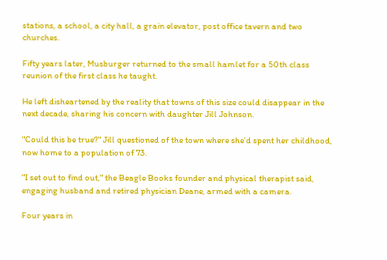stations, a school, a city hall, a grain elevator, post office tavern and two churches.

Fifty years later, Musburger returned to the small hamlet for a 50th class reunion of the first class he taught.

He left disheartened by the reality that towns of this size could disappear in the next decade, sharing his concern with daughter Jill Johnson.

"Could this be true?" Jill questioned of the town where she’d spent her childhood, now home to a population of 73.

"I set out to find out," the Beagle Books founder and physical therapist said, engaging husband and retired physician Deane, armed with a camera.

Four years in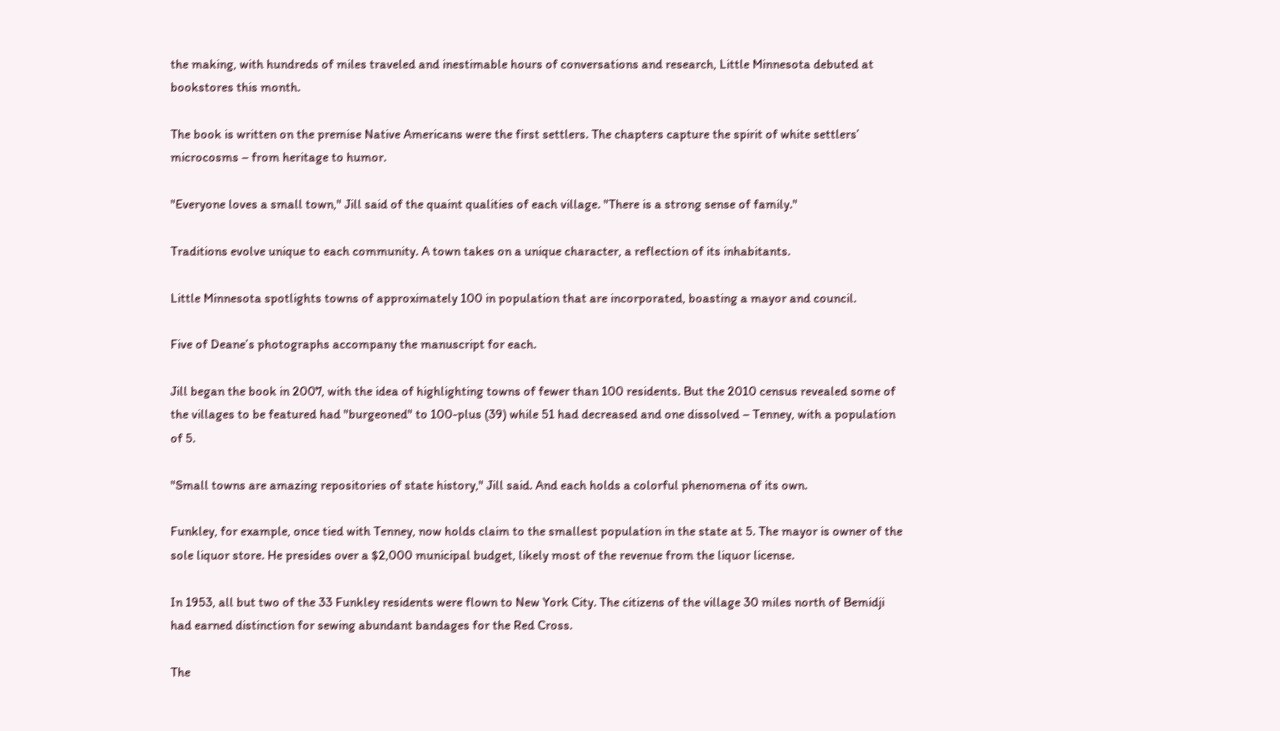the making, with hundreds of miles traveled and inestimable hours of conversations and research, Little Minnesota debuted at bookstores this month.

The book is written on the premise Native Americans were the first settlers. The chapters capture the spirit of white settlers’ microcosms – from heritage to humor.

"Everyone loves a small town," Jill said of the quaint qualities of each village. "There is a strong sense of family."

Traditions evolve unique to each community. A town takes on a unique character, a reflection of its inhabitants.

Little Minnesota spotlights towns of approximately 100 in population that are incorporated, boasting a mayor and council.

Five of Deane’s photographs accompany the manuscript for each.

Jill began the book in 2007, with the idea of highlighting towns of fewer than 100 residents. But the 2010 census revealed some of the villages to be featured had "burgeoned" to 100-plus (39) while 51 had decreased and one dissolved – Tenney, with a population of 5.

"Small towns are amazing repositories of state history," Jill said. And each holds a colorful phenomena of its own.

Funkley, for example, once tied with Tenney, now holds claim to the smallest population in the state at 5. The mayor is owner of the sole liquor store. He presides over a $2,000 municipal budget, likely most of the revenue from the liquor license.

In 1953, all but two of the 33 Funkley residents were flown to New York City. The citizens of the village 30 miles north of Bemidji had earned distinction for sewing abundant bandages for the Red Cross.

The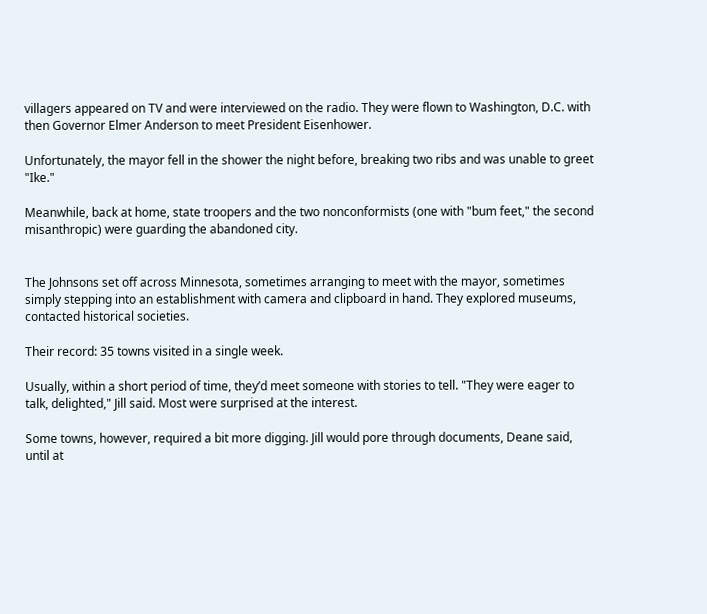villagers appeared on TV and were interviewed on the radio. They were flown to Washington, D.C. with then Governor Elmer Anderson to meet President Eisenhower.

Unfortunately, the mayor fell in the shower the night before, breaking two ribs and was unable to greet "Ike."

Meanwhile, back at home, state troopers and the two nonconformists (one with "bum feet," the second misanthropic) were guarding the abandoned city.


The Johnsons set off across Minnesota, sometimes arranging to meet with the mayor, sometimes simply stepping into an establishment with camera and clipboard in hand. They explored museums, contacted historical societies.

Their record: 35 towns visited in a single week.

Usually, within a short period of time, they’d meet someone with stories to tell. "They were eager to talk, delighted," Jill said. Most were surprised at the interest.

Some towns, however, required a bit more digging. Jill would pore through documents, Deane said, until at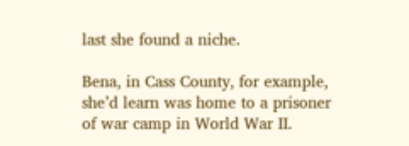last she found a niche.

Bena, in Cass County, for example, she’d learn was home to a prisoner of war camp in World War II.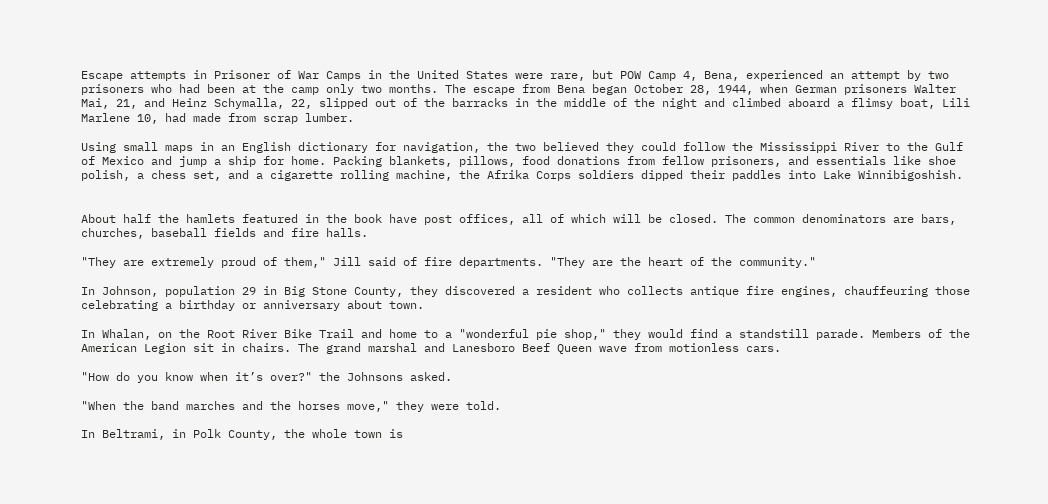Escape attempts in Prisoner of War Camps in the United States were rare, but POW Camp 4, Bena, experienced an attempt by two prisoners who had been at the camp only two months. The escape from Bena began October 28, 1944, when German prisoners Walter Mai, 21, and Heinz Schymalla, 22, slipped out of the barracks in the middle of the night and climbed aboard a flimsy boat, Lili Marlene 10, had made from scrap lumber.

Using small maps in an English dictionary for navigation, the two believed they could follow the Mississippi River to the Gulf of Mexico and jump a ship for home. Packing blankets, pillows, food donations from fellow prisoners, and essentials like shoe polish, a chess set, and a cigarette rolling machine, the Afrika Corps soldiers dipped their paddles into Lake Winnibigoshish.


About half the hamlets featured in the book have post offices, all of which will be closed. The common denominators are bars, churches, baseball fields and fire halls.

"They are extremely proud of them," Jill said of fire departments. "They are the heart of the community."

In Johnson, population 29 in Big Stone County, they discovered a resident who collects antique fire engines, chauffeuring those celebrating a birthday or anniversary about town.

In Whalan, on the Root River Bike Trail and home to a "wonderful pie shop," they would find a standstill parade. Members of the American Legion sit in chairs. The grand marshal and Lanesboro Beef Queen wave from motionless cars.

"How do you know when it’s over?" the Johnsons asked.

"When the band marches and the horses move," they were told.

In Beltrami, in Polk County, the whole town is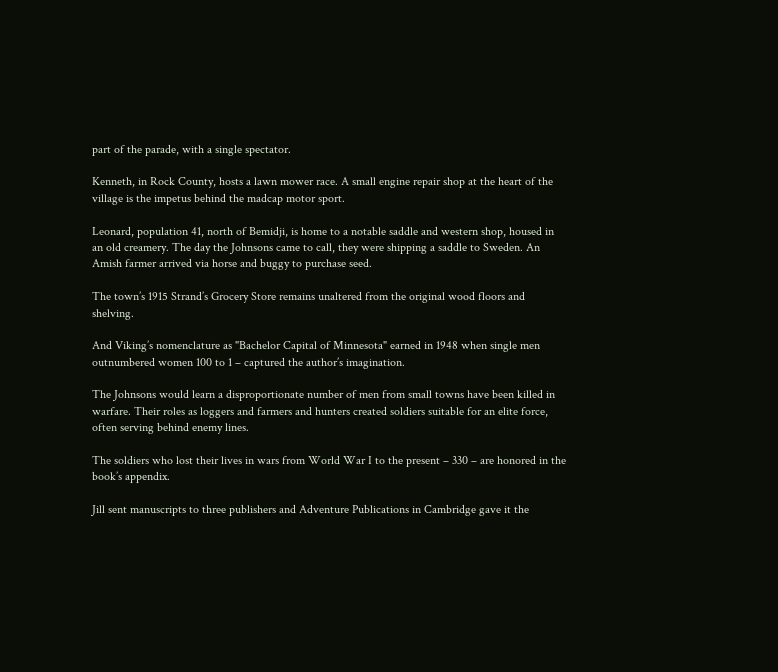part of the parade, with a single spectator.

Kenneth, in Rock County, hosts a lawn mower race. A small engine repair shop at the heart of the village is the impetus behind the madcap motor sport.

Leonard, population 41, north of Bemidji, is home to a notable saddle and western shop, housed in an old creamery. The day the Johnsons came to call, they were shipping a saddle to Sweden. An Amish farmer arrived via horse and buggy to purchase seed.

The town’s 1915 Strand’s Grocery Store remains unaltered from the original wood floors and shelving.

And Viking’s nomenclature as "Bachelor Capital of Minnesota" earned in 1948 when single men outnumbered women 100 to 1 – captured the author’s imagination.

The Johnsons would learn a disproportionate number of men from small towns have been killed in warfare. Their roles as loggers and farmers and hunters created soldiers suitable for an elite force, often serving behind enemy lines.

The soldiers who lost their lives in wars from World War I to the present – 330 – are honored in the book’s appendix.

Jill sent manuscripts to three publishers and Adventure Publications in Cambridge gave it the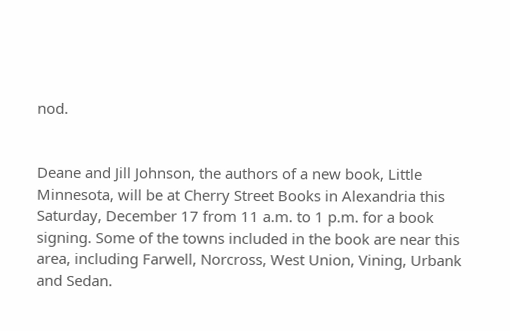nod.


Deane and Jill Johnson, the authors of a new book, Little Minnesota, will be at Cherry Street Books in Alexandria this Saturday, December 17 from 11 a.m. to 1 p.m. for a book signing. Some of the towns included in the book are near this area, including Farwell, Norcross, West Union, Vining, Urbank and Sedan.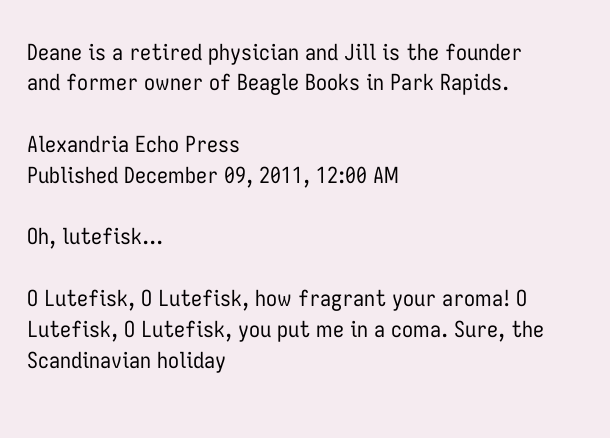Deane is a retired physician and Jill is the founder and former owner of Beagle Books in Park Rapids.

Alexandria Echo Press
Published December 09, 2011, 12:00 AM

Oh, lutefisk...

O Lutefisk, O Lutefisk, how fragrant your aroma! O Lutefisk, O Lutefisk, you put me in a coma. Sure, the Scandinavian holiday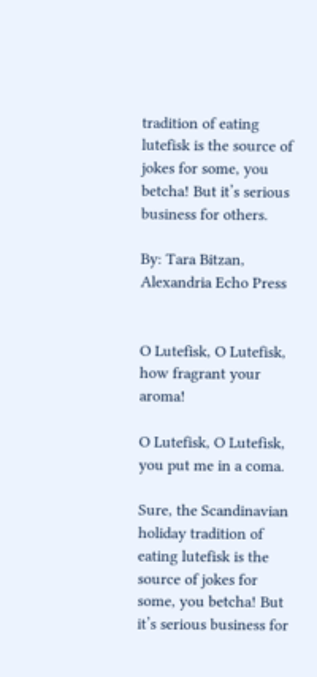tradition of eating lutefisk is the source of jokes for some, you betcha! But it’s serious business for others.

By: Tara Bitzan, Alexandria Echo Press


O Lutefisk, O Lutefisk, how fragrant your aroma!

O Lutefisk, O Lutefisk, you put me in a coma.

Sure, the Scandinavian holiday tradition of eating lutefisk is the source of jokes for some, you betcha! But it’s serious business for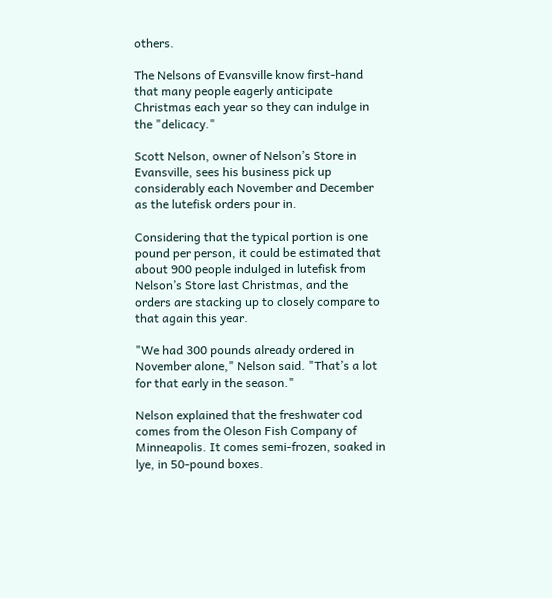others.

The Nelsons of Evansville know first-hand that many people eagerly anticipate Christmas each year so they can indulge in the "delicacy."

Scott Nelson, owner of Nelson’s Store in Evansville, sees his business pick up considerably each November and December as the lutefisk orders pour in.

Considering that the typical portion is one pound per person, it could be estimated that about 900 people indulged in lutefisk from Nelson’s Store last Christmas, and the orders are stacking up to closely compare to that again this year.

"We had 300 pounds already ordered in November alone," Nelson said. "That’s a lot for that early in the season."

Nelson explained that the freshwater cod comes from the Oleson Fish Company of Minneapolis. It comes semi-frozen, soaked in lye, in 50-pound boxes.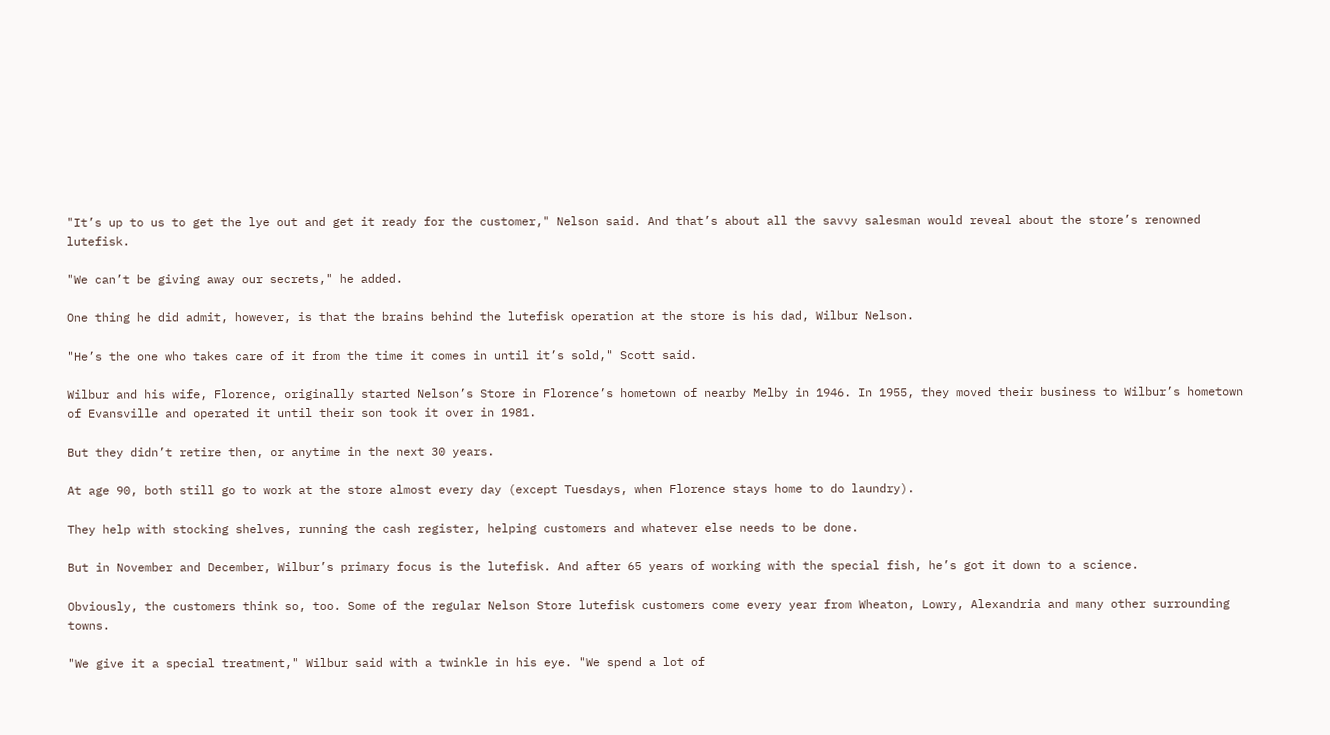"It’s up to us to get the lye out and get it ready for the customer," Nelson said. And that’s about all the savvy salesman would reveal about the store’s renowned lutefisk.

"We can’t be giving away our secrets," he added.

One thing he did admit, however, is that the brains behind the lutefisk operation at the store is his dad, Wilbur Nelson.

"He’s the one who takes care of it from the time it comes in until it’s sold," Scott said.

Wilbur and his wife, Florence, originally started Nelson’s Store in Florence’s hometown of nearby Melby in 1946. In 1955, they moved their business to Wilbur’s hometown of Evansville and operated it until their son took it over in 1981.

But they didn’t retire then, or anytime in the next 30 years.

At age 90, both still go to work at the store almost every day (except Tuesdays, when Florence stays home to do laundry).

They help with stocking shelves, running the cash register, helping customers and whatever else needs to be done.

But in November and December, Wilbur’s primary focus is the lutefisk. And after 65 years of working with the special fish, he’s got it down to a science.

Obviously, the customers think so, too. Some of the regular Nelson Store lutefisk customers come every year from Wheaton, Lowry, Alexandria and many other surrounding towns.

"We give it a special treatment," Wilbur said with a twinkle in his eye. "We spend a lot of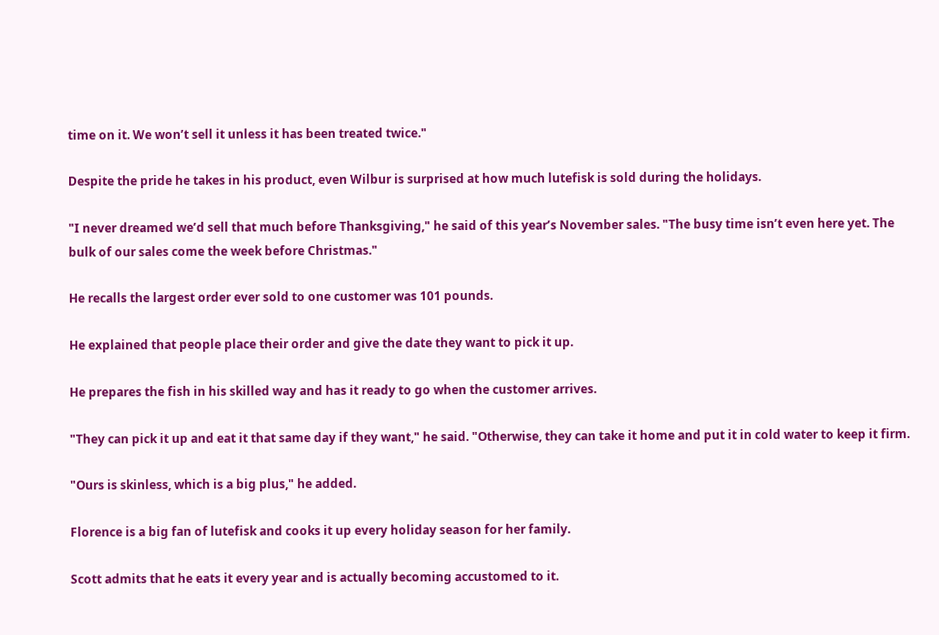time on it. We won’t sell it unless it has been treated twice."

Despite the pride he takes in his product, even Wilbur is surprised at how much lutefisk is sold during the holidays.

"I never dreamed we’d sell that much before Thanksgiving," he said of this year’s November sales. "The busy time isn’t even here yet. The bulk of our sales come the week before Christmas."

He recalls the largest order ever sold to one customer was 101 pounds.

He explained that people place their order and give the date they want to pick it up.

He prepares the fish in his skilled way and has it ready to go when the customer arrives.

"They can pick it up and eat it that same day if they want," he said. "Otherwise, they can take it home and put it in cold water to keep it firm.

"Ours is skinless, which is a big plus," he added.

Florence is a big fan of lutefisk and cooks it up every holiday season for her family.

Scott admits that he eats it every year and is actually becoming accustomed to it.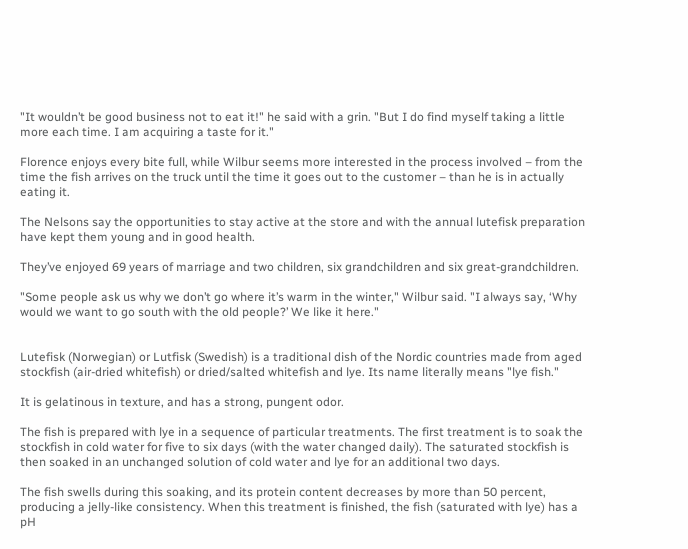"It wouldn’t be good business not to eat it!" he said with a grin. "But I do find myself taking a little more each time. I am acquiring a taste for it."

Florence enjoys every bite full, while Wilbur seems more interested in the process involved – from the time the fish arrives on the truck until the time it goes out to the customer – than he is in actually eating it.

The Nelsons say the opportunities to stay active at the store and with the annual lutefisk preparation have kept them young and in good health.

They’ve enjoyed 69 years of marriage and two children, six grandchildren and six great-grandchildren.

"Some people ask us why we don’t go where it’s warm in the winter," Wilbur said. "I always say, ‘Why would we want to go south with the old people?’ We like it here."


Lutefisk (Norwegian) or Lutfisk (Swedish) is a traditional dish of the Nordic countries made from aged stockfish (air-dried whitefish) or dried/salted whitefish and lye. Its name literally means "lye fish."

It is gelatinous in texture, and has a strong, pungent odor.

The fish is prepared with lye in a sequence of particular treatments. The first treatment is to soak the stockfish in cold water for five to six days (with the water changed daily). The saturated stockfish is then soaked in an unchanged solution of cold water and lye for an additional two days.

The fish swells during this soaking, and its protein content decreases by more than 50 percent, producing a jelly-like consistency. When this treatment is finished, the fish (saturated with lye) has a pH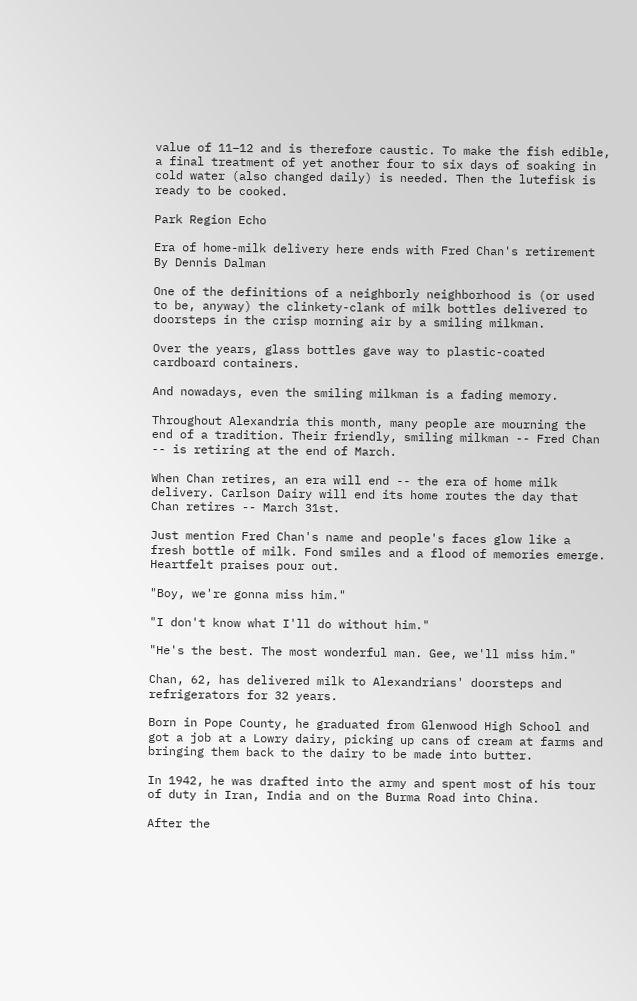value of 11–12 and is therefore caustic. To make the fish edible, a final treatment of yet another four to six days of soaking in cold water (also changed daily) is needed. Then the lutefisk is ready to be cooked.

Park Region Echo

Era of home-milk delivery here ends with Fred Chan's retirement
By Dennis Dalman

One of the definitions of a neighborly neighborhood is (or used to be, anyway) the clinkety-clank of milk bottles delivered to doorsteps in the crisp morning air by a smiling milkman.

Over the years, glass bottles gave way to plastic-coated cardboard containers.

And nowadays, even the smiling milkman is a fading memory.

Throughout Alexandria this month, many people are mourning the end of a tradition. Their friendly, smiling milkman -- Fred Chan -- is retiring at the end of March.

When Chan retires, an era will end -- the era of home milk delivery. Carlson Dairy will end its home routes the day that Chan retires -- March 31st.

Just mention Fred Chan's name and people's faces glow like a fresh bottle of milk. Fond smiles and a flood of memories emerge. Heartfelt praises pour out.

"Boy, we're gonna miss him."

"I don't know what I'll do without him."

"He's the best. The most wonderful man. Gee, we'll miss him."

Chan, 62, has delivered milk to Alexandrians' doorsteps and refrigerators for 32 years.

Born in Pope County, he graduated from Glenwood High School and got a job at a Lowry dairy, picking up cans of cream at farms and bringing them back to the dairy to be made into butter.

In 1942, he was drafted into the army and spent most of his tour of duty in Iran, India and on the Burma Road into China.

After the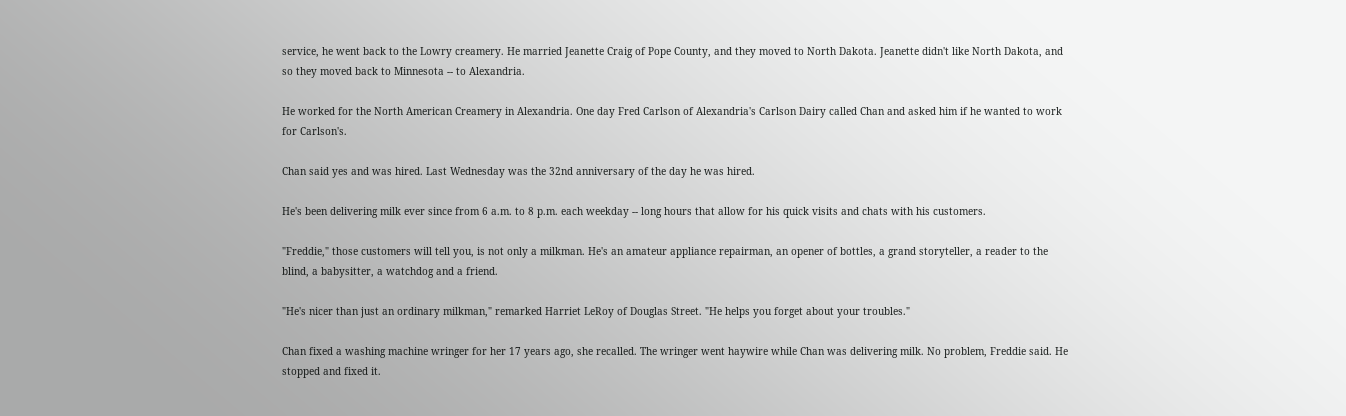service, he went back to the Lowry creamery. He married Jeanette Craig of Pope County, and they moved to North Dakota. Jeanette didn't like North Dakota, and so they moved back to Minnesota -- to Alexandria.

He worked for the North American Creamery in Alexandria. One day Fred Carlson of Alexandria's Carlson Dairy called Chan and asked him if he wanted to work for Carlson's.

Chan said yes and was hired. Last Wednesday was the 32nd anniversary of the day he was hired.

He's been delivering milk ever since from 6 a.m. to 8 p.m. each weekday -- long hours that allow for his quick visits and chats with his customers.

"Freddie," those customers will tell you, is not only a milkman. He's an amateur appliance repairman, an opener of bottles, a grand storyteller, a reader to the blind, a babysitter, a watchdog and a friend.

"He's nicer than just an ordinary milkman," remarked Harriet LeRoy of Douglas Street. "He helps you forget about your troubles."

Chan fixed a washing machine wringer for her 17 years ago, she recalled. The wringer went haywire while Chan was delivering milk. No problem, Freddie said. He stopped and fixed it.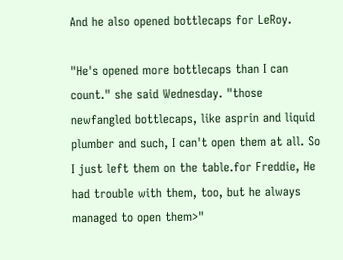And he also opened bottlecaps for LeRoy.

"He's opened more bottlecaps than I can count." she said Wednesday. "those newfangled bottlecaps, like asprin and liquid plumber and such, I can't open them at all. So I just left them on the table.for Freddie, He had trouble with them, too, but he always managed to open them>"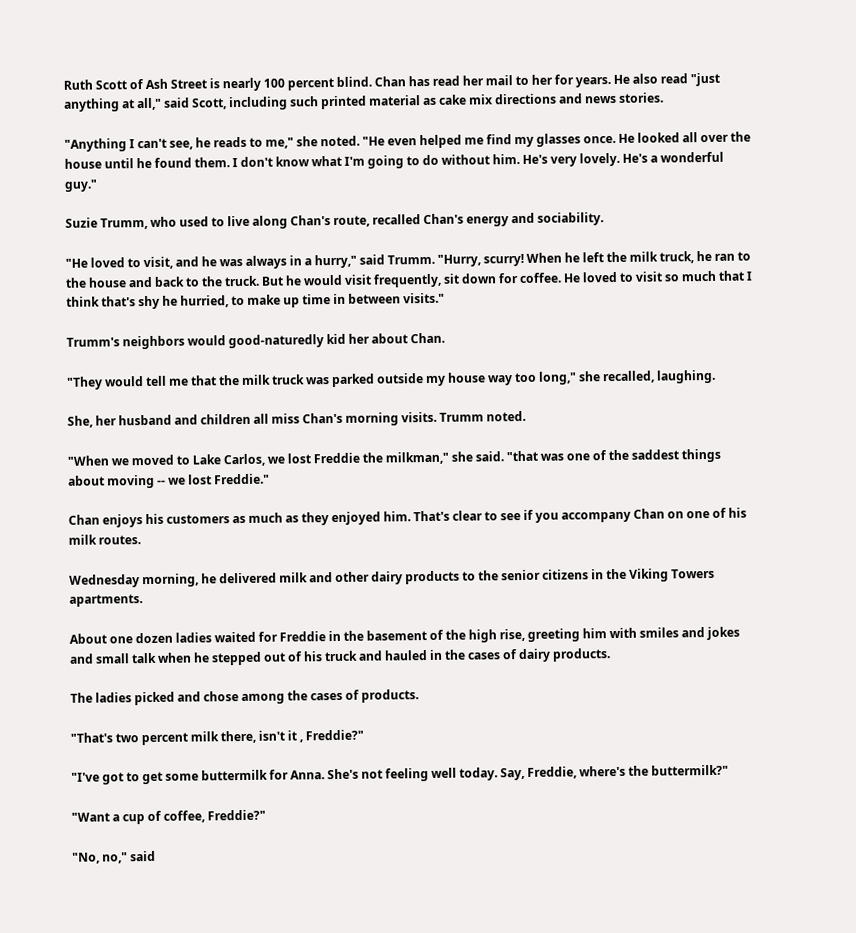Ruth Scott of Ash Street is nearly 100 percent blind. Chan has read her mail to her for years. He also read "just anything at all," said Scott, including such printed material as cake mix directions and news stories.

"Anything I can't see, he reads to me," she noted. "He even helped me find my glasses once. He looked all over the house until he found them. I don't know what I'm going to do without him. He's very lovely. He's a wonderful guy."

Suzie Trumm, who used to live along Chan's route, recalled Chan's energy and sociability.

"He loved to visit, and he was always in a hurry," said Trumm. "Hurry, scurry! When he left the milk truck, he ran to the house and back to the truck. But he would visit frequently, sit down for coffee. He loved to visit so much that I think that's shy he hurried, to make up time in between visits."

Trumm's neighbors would good-naturedly kid her about Chan.

"They would tell me that the milk truck was parked outside my house way too long," she recalled, laughing.

She, her husband and children all miss Chan's morning visits. Trumm noted.

"When we moved to Lake Carlos, we lost Freddie the milkman," she said. "that was one of the saddest things about moving -- we lost Freddie."

Chan enjoys his customers as much as they enjoyed him. That's clear to see if you accompany Chan on one of his milk routes.

Wednesday morning, he delivered milk and other dairy products to the senior citizens in the Viking Towers apartments.

About one dozen ladies waited for Freddie in the basement of the high rise, greeting him with smiles and jokes and small talk when he stepped out of his truck and hauled in the cases of dairy products.

The ladies picked and chose among the cases of products.

"That's two percent milk there, isn't it , Freddie?"

"I've got to get some buttermilk for Anna. She's not feeling well today. Say, Freddie, where's the buttermilk?"

"Want a cup of coffee, Freddie?"

"No, no," said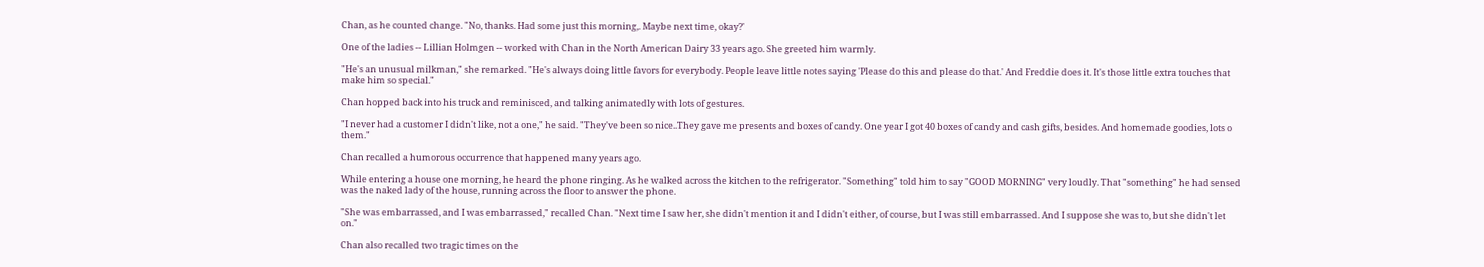Chan, as he counted change. "No, thanks. Had some just this morning,. Maybe next time, okay?'

One of the ladies -- Lillian Holmgen -- worked with Chan in the North American Dairy 33 years ago. She greeted him warmly.

"He's an unusual milkman," she remarked. "He's always doing little favors for everybody. People leave little notes saying 'Please do this and please do that.' And Freddie does it. It's those little extra touches that make him so special."

Chan hopped back into his truck and reminisced, and talking animatedly with lots of gestures.

"I never had a customer I didn't like, not a one," he said. "They've been so nice..They gave me presents and boxes of candy. One year I got 40 boxes of candy and cash gifts, besides. And homemade goodies, lots o them."

Chan recalled a humorous occurrence that happened many years ago.

While entering a house one morning, he heard the phone ringing. As he walked across the kitchen to the refrigerator. "Something" told him to say "GOOD MORNING" very loudly. That "something" he had sensed was the naked lady of the house, running across the floor to answer the phone.

"She was embarrassed, and I was embarrassed," recalled Chan. "Next time I saw her, she didn't mention it and I didn't either, of course, but I was still embarrassed. And I suppose she was to, but she didn't let on."

Chan also recalled two tragic times on the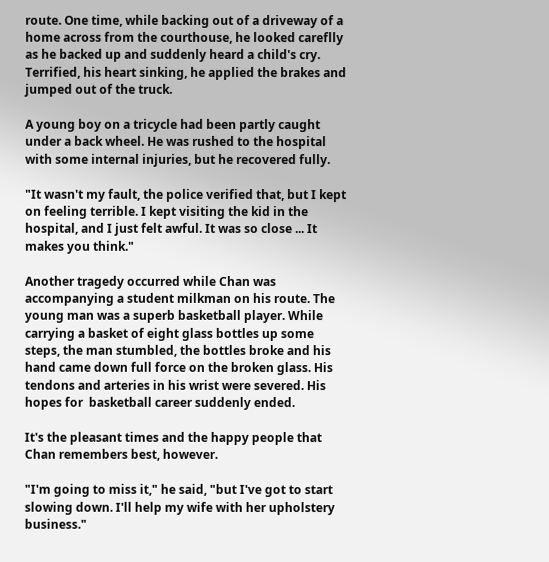route. One time, while backing out of a driveway of a home across from the courthouse, he looked careflly as he backed up and suddenly heard a child's cry. Terrified, his heart sinking, he applied the brakes and jumped out of the truck.

A young boy on a tricycle had been partly caught under a back wheel. He was rushed to the hospital with some internal injuries, but he recovered fully.

"It wasn't my fault, the police verified that, but I kept on feeling terrible. I kept visiting the kid in the hospital, and I just felt awful. It was so close ... It makes you think."

Another tragedy occurred while Chan was accompanying a student milkman on his route. The young man was a superb basketball player. While carrying a basket of eight glass bottles up some steps, the man stumbled, the bottles broke and his hand came down full force on the broken glass. His tendons and arteries in his wrist were severed. His hopes for  basketball career suddenly ended.

It's the pleasant times and the happy people that Chan remembers best, however.

"I'm going to miss it," he said, "but I've got to start slowing down. I'll help my wife with her upholstery business."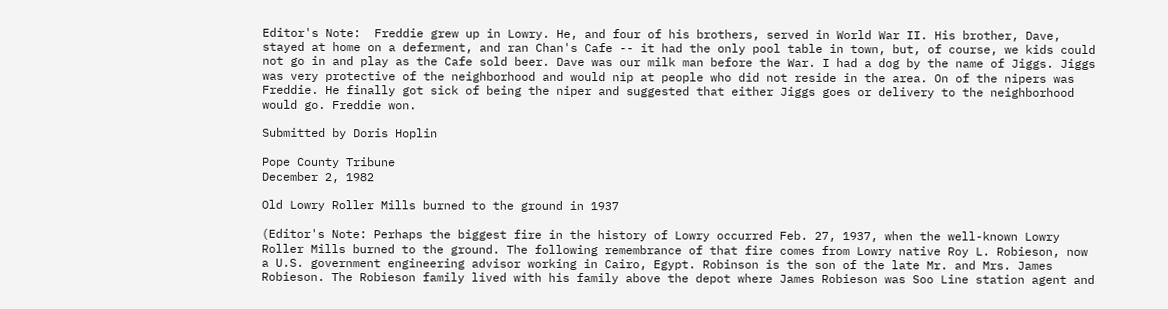Editor's Note:  Freddie grew up in Lowry. He, and four of his brothers, served in World War II. His brother, Dave, stayed at home on a deferment, and ran Chan's Cafe -- it had the only pool table in town, but, of course, we kids could not go in and play as the Cafe sold beer. Dave was our milk man before the War. I had a dog by the name of Jiggs. Jiggs was very protective of the neighborhood and would nip at people who did not reside in the area. On of the nipers was Freddie. He finally got sick of being the niper and suggested that either Jiggs goes or delivery to the neighborhood would go. Freddie won.

Submitted by Doris Hoplin

Pope County Tribune
December 2, 1982

Old Lowry Roller Mills burned to the ground in 1937

(Editor's Note: Perhaps the biggest fire in the history of Lowry occurred Feb. 27, 1937, when the well-known Lowry Roller Mills burned to the ground. The following remembrance of that fire comes from Lowry native Roy L. Robieson, now a U.S. government engineering advisor working in Cairo, Egypt. Robinson is the son of the late Mr. and Mrs. James Robieson. The Robieson family lived with his family above the depot where James Robieson was Soo Line station agent and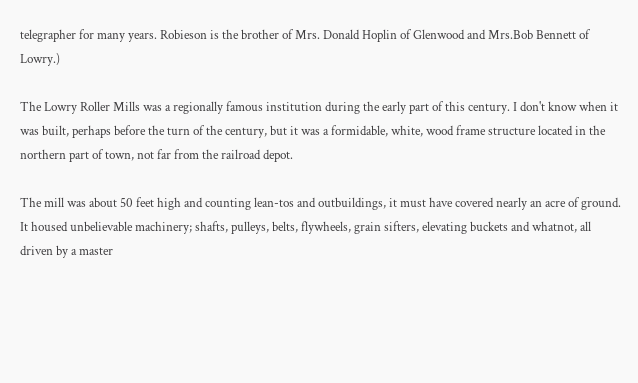telegrapher for many years. Robieson is the brother of Mrs. Donald Hoplin of Glenwood and Mrs.Bob Bennett of Lowry.)

The Lowry Roller Mills was a regionally famous institution during the early part of this century. I don't know when it was built, perhaps before the turn of the century, but it was a formidable, white, wood frame structure located in the northern part of town, not far from the railroad depot.

The mill was about 50 feet high and counting lean-tos and outbuildings, it must have covered nearly an acre of ground. It housed unbelievable machinery; shafts, pulleys, belts, flywheels, grain sifters, elevating buckets and whatnot, all driven by a master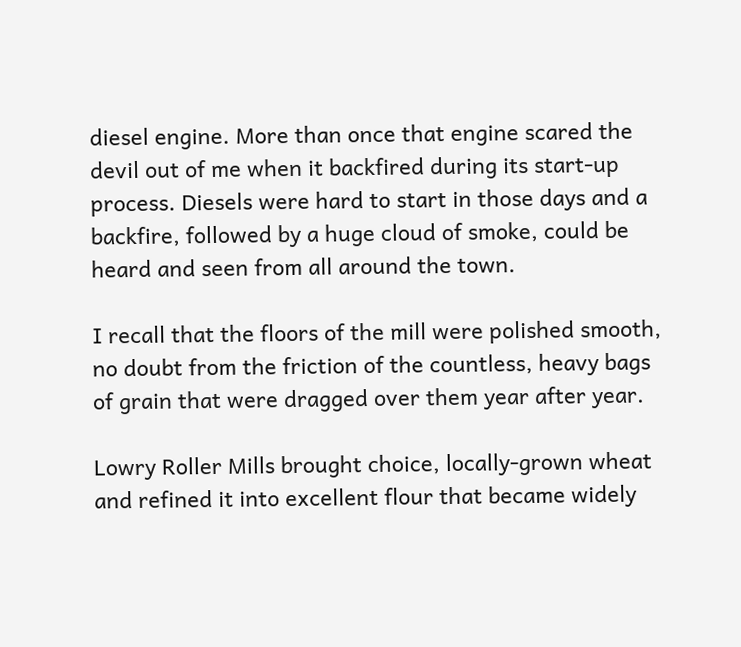diesel engine. More than once that engine scared the devil out of me when it backfired during its start-up process. Diesels were hard to start in those days and a backfire, followed by a huge cloud of smoke, could be heard and seen from all around the town.

I recall that the floors of the mill were polished smooth, no doubt from the friction of the countless, heavy bags of grain that were dragged over them year after year.

Lowry Roller Mills brought choice, locally-grown wheat and refined it into excellent flour that became widely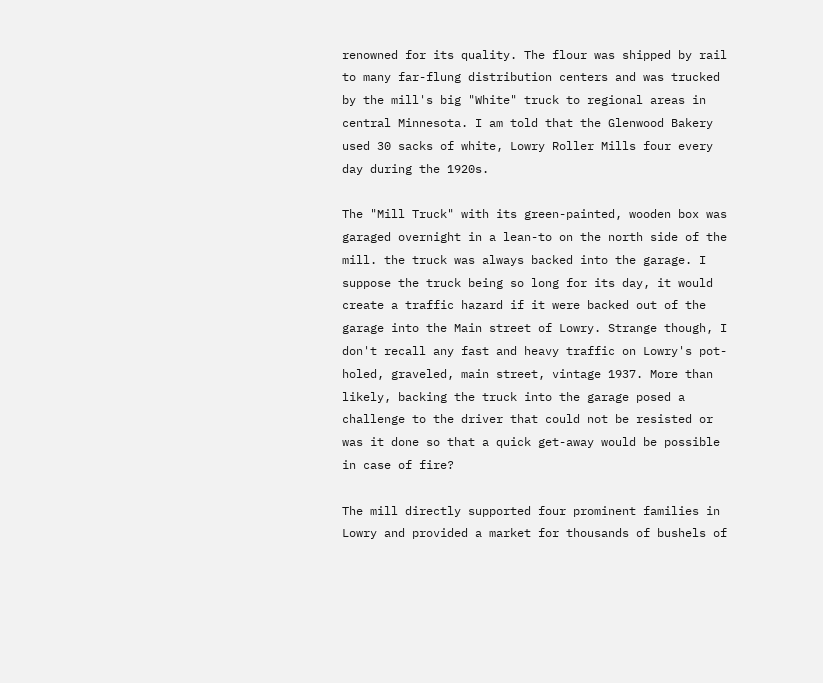renowned for its quality. The flour was shipped by rail to many far-flung distribution centers and was trucked by the mill's big "White" truck to regional areas in central Minnesota. I am told that the Glenwood Bakery used 30 sacks of white, Lowry Roller Mills four every day during the 1920s.

The "Mill Truck" with its green-painted, wooden box was garaged overnight in a lean-to on the north side of the mill. the truck was always backed into the garage. I suppose the truck being so long for its day, it would create a traffic hazard if it were backed out of the garage into the Main street of Lowry. Strange though, I don't recall any fast and heavy traffic on Lowry's pot-holed, graveled, main street, vintage 1937. More than likely, backing the truck into the garage posed a challenge to the driver that could not be resisted or was it done so that a quick get-away would be possible in case of fire?

The mill directly supported four prominent families in Lowry and provided a market for thousands of bushels of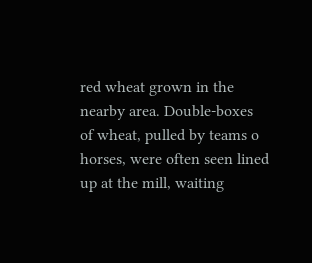red wheat grown in the nearby area. Double-boxes of wheat, pulled by teams o horses, were often seen lined up at the mill, waiting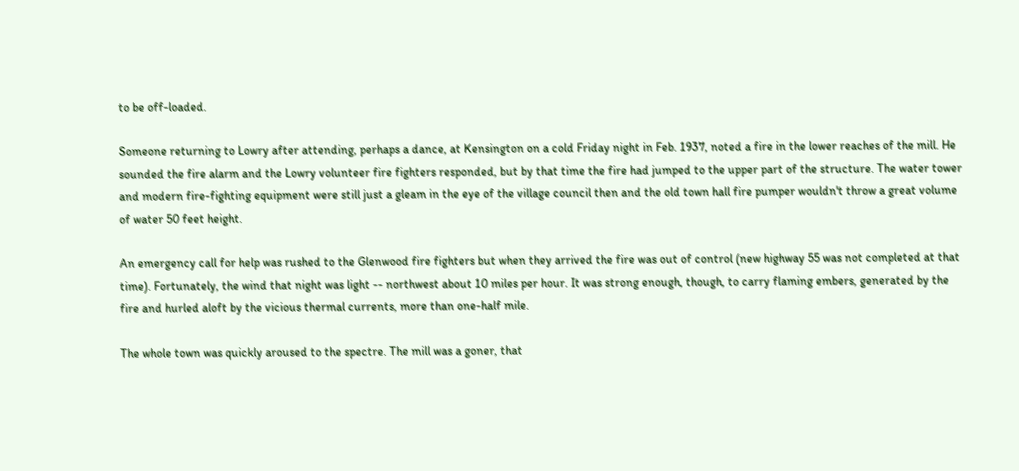to be off-loaded.

Someone returning to Lowry after attending, perhaps a dance, at Kensington on a cold Friday night in Feb. 1937, noted a fire in the lower reaches of the mill. He sounded the fire alarm and the Lowry volunteer fire fighters responded, but by that time the fire had jumped to the upper part of the structure. The water tower and modern fire-fighting equipment were still just a gleam in the eye of the village council then and the old town hall fire pumper wouldn't throw a great volume of water 50 feet height.

An emergency call for help was rushed to the Glenwood fire fighters but when they arrived the fire was out of control (new highway 55 was not completed at that time). Fortunately, the wind that night was light -- northwest about 10 miles per hour. It was strong enough, though, to carry flaming embers, generated by the fire and hurled aloft by the vicious thermal currents, more than one-half mile.

The whole town was quickly aroused to the spectre. The mill was a goner, that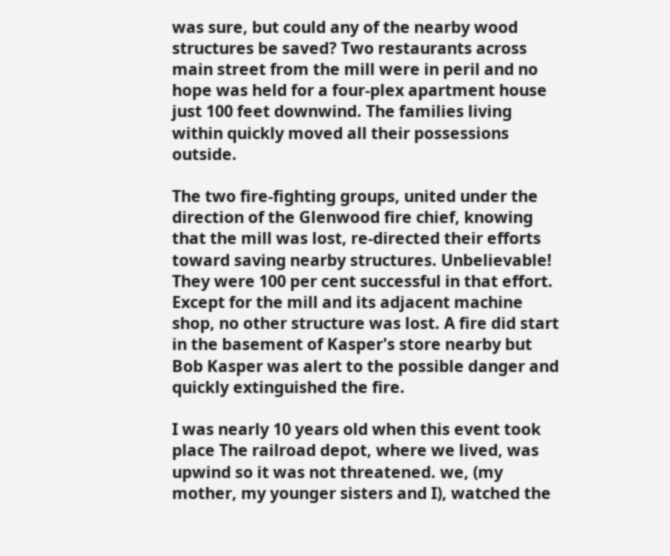was sure, but could any of the nearby wood structures be saved? Two restaurants across main street from the mill were in peril and no hope was held for a four-plex apartment house just 100 feet downwind. The families living within quickly moved all their possessions outside.

The two fire-fighting groups, united under the direction of the Glenwood fire chief, knowing that the mill was lost, re-directed their efforts toward saving nearby structures. Unbelievable! They were 100 per cent successful in that effort. Except for the mill and its adjacent machine shop, no other structure was lost. A fire did start in the basement of Kasper's store nearby but Bob Kasper was alert to the possible danger and quickly extinguished the fire.

I was nearly 10 years old when this event took place The railroad depot, where we lived, was upwind so it was not threatened. we, (my mother, my younger sisters and I), watched the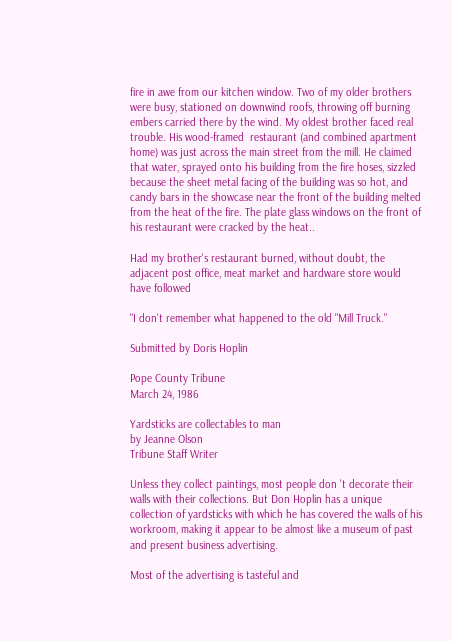fire in awe from our kitchen window. Two of my older brothers were busy, stationed on downwind roofs, throwing off burning embers carried there by the wind. My oldest brother faced real trouble. His wood-framed  restaurant (and combined apartment home) was just across the main street from the mill. He claimed that water, sprayed onto his building from the fire hoses, sizzled because the sheet metal facing of the building was so hot, and candy bars in the showcase near the front of the building melted from the heat of the fire. The plate glass windows on the front of his restaurant were cracked by the heat..

Had my brother's restaurant burned, without doubt, the adjacent post office, meat market and hardware store would have followed

"I don't remember what happened to the old "Mill Truck."

Submitted by Doris Hoplin

Pope County Tribune
March 24, 1986

Yardsticks are collectables to man
by Jeanne Olson
Tribune Staff Writer

Unless they collect paintings, most people don 't decorate their walls with their collections. But Don Hoplin has a unique collection of yardsticks with which he has covered the walls of his workroom, making it appear to be almost like a museum of past and present business advertising.

Most of the advertising is tasteful and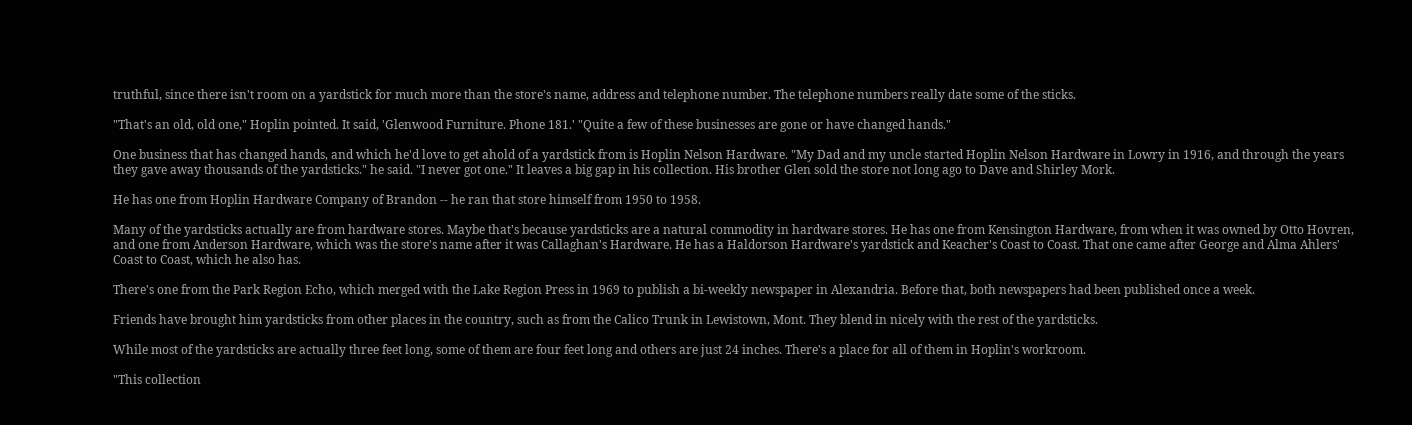truthful, since there isn't room on a yardstick for much more than the store's name, address and telephone number. The telephone numbers really date some of the sticks.

"That's an old, old one," Hoplin pointed. It said, 'Glenwood Furniture. Phone 181.' "Quite a few of these businesses are gone or have changed hands."

One business that has changed hands, and which he'd love to get ahold of a yardstick from is Hoplin Nelson Hardware. "My Dad and my uncle started Hoplin Nelson Hardware in Lowry in 1916, and through the years they gave away thousands of the yardsticks." he said. "I never got one." It leaves a big gap in his collection. His brother Glen sold the store not long ago to Dave and Shirley Mork.

He has one from Hoplin Hardware Company of Brandon -- he ran that store himself from 1950 to 1958.

Many of the yardsticks actually are from hardware stores. Maybe that's because yardsticks are a natural commodity in hardware stores. He has one from Kensington Hardware, from when it was owned by Otto Hovren, and one from Anderson Hardware, which was the store's name after it was Callaghan's Hardware. He has a Haldorson Hardware's yardstick and Keacher's Coast to Coast. That one came after George and Alma Ahlers' Coast to Coast, which he also has.

There's one from the Park Region Echo, which merged with the Lake Region Press in 1969 to publish a bi-weekly newspaper in Alexandria. Before that, both newspapers had been published once a week.

Friends have brought him yardsticks from other places in the country, such as from the Calico Trunk in Lewistown, Mont. They blend in nicely with the rest of the yardsticks.

While most of the yardsticks are actually three feet long, some of them are four feet long and others are just 24 inches. There's a place for all of them in Hoplin's workroom.

"This collection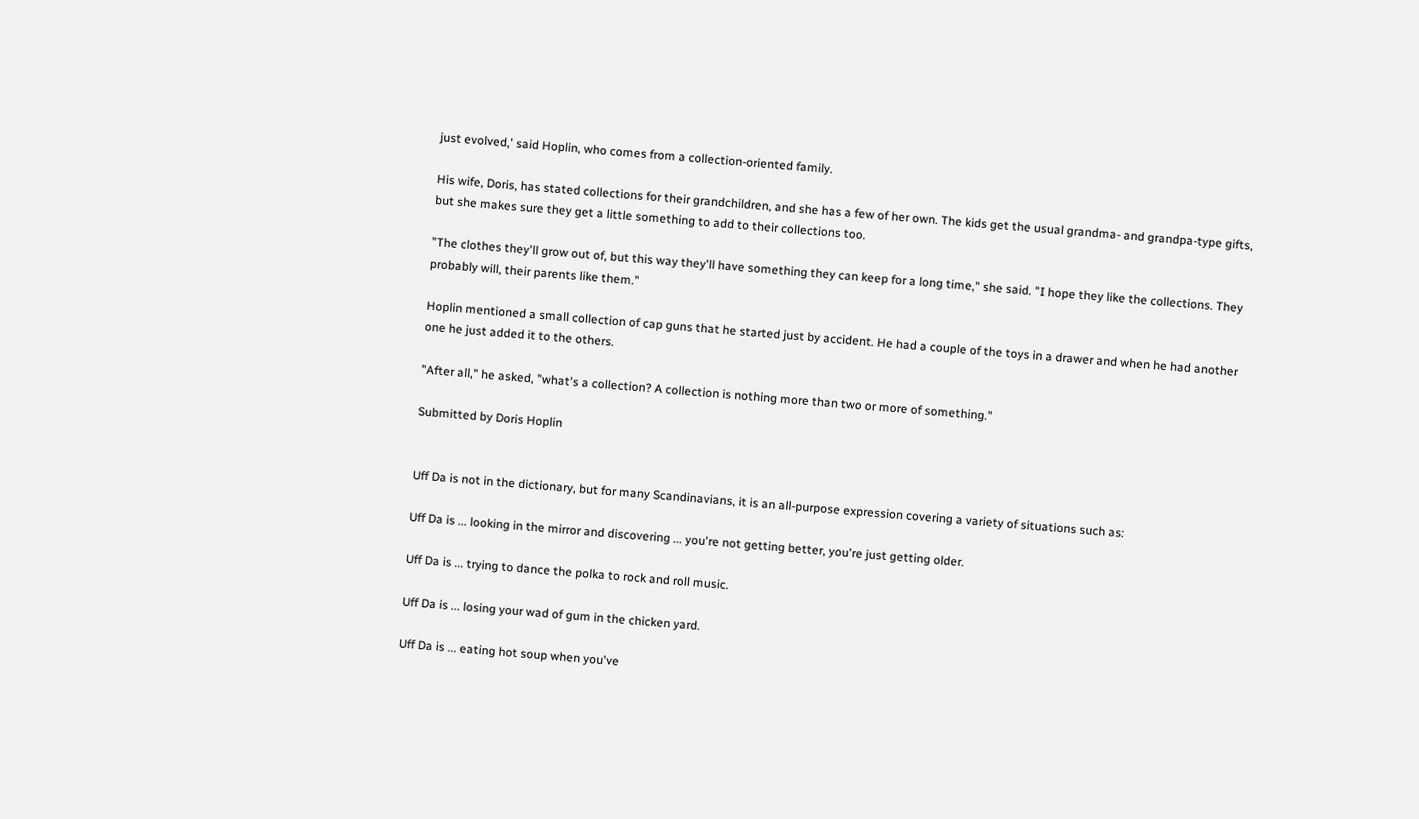just evolved,' said Hoplin, who comes from a collection-oriented family.

His wife, Doris, has stated collections for their grandchildren, and she has a few of her own. The kids get the usual grandma- and grandpa-type gifts, but she makes sure they get a little something to add to their collections too.

"The clothes they'll grow out of, but this way they'll have something they can keep for a long time," she said. "I hope they like the collections. They probably will, their parents like them."

Hoplin mentioned a small collection of cap guns that he started just by accident. He had a couple of the toys in a drawer and when he had another one he just added it to the others.

"After all," he asked, "what's a collection? A collection is nothing more than two or more of something."

Submitted by Doris Hoplin


Uff Da is not in the dictionary, but for many Scandinavians, it is an all-purpose expression covering a variety of situations such as:

Uff Da is ... looking in the mirror and discovering ... you're not getting better, you're just getting older.

Uff Da is ... trying to dance the polka to rock and roll music.

Uff Da is ... losing your wad of gum in the chicken yard.

Uff Da is ... eating hot soup when you've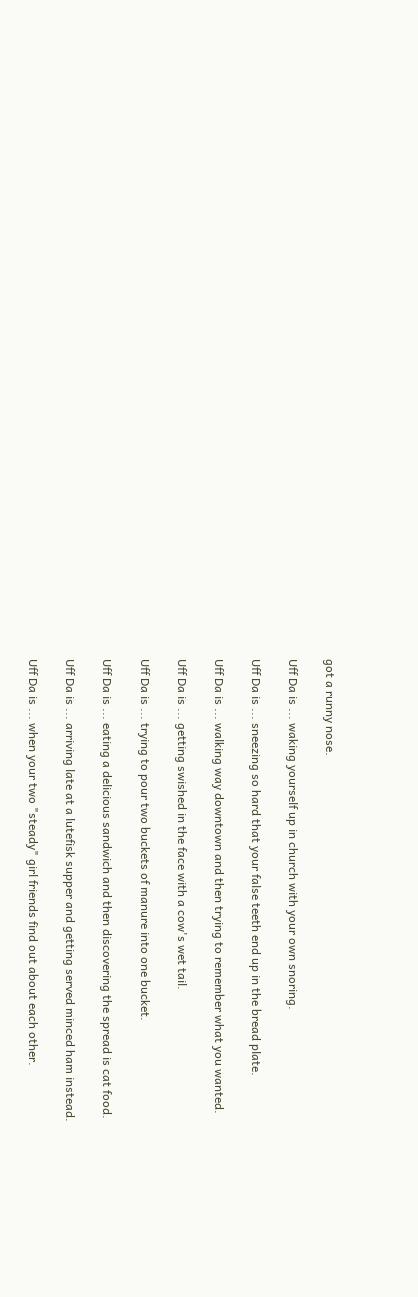got a runny nose.

Uff Da is ... waking yourself up in church with your own snoring.

Uff Da is ... sneezing so hard that your false teeth end up in the bread plate.

Uff Da is ... walking way downtown and then trying to remember what you wanted.

Uff Da is ... getting swished in the face with a cow's wet tail.

Uff Da is ... trying to pour two buckets of manure into one bucket.

Uff Da is ... eating a delicious sandwich and then discovering the spread is cat food.

Uff Da is ... arriving late at a lutefisk supper and getting served minced ham instead.

Uff Da is ... when your two "steady" girl friends find out about each other.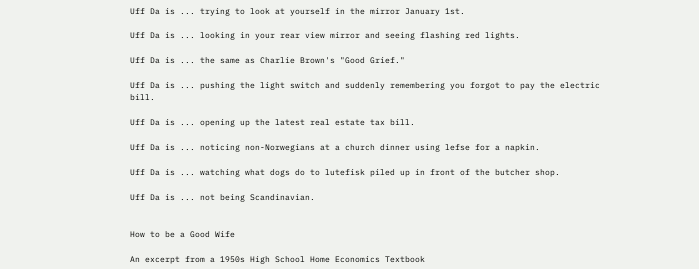Uff Da is ... trying to look at yourself in the mirror January 1st.

Uff Da is ... looking in your rear view mirror and seeing flashing red lights.

Uff Da is ... the same as Charlie Brown's "Good Grief."

Uff Da is ... pushing the light switch and suddenly remembering you forgot to pay the electric bill.

Uff Da is ... opening up the latest real estate tax bill.

Uff Da is ... noticing non-Norwegians at a church dinner using lefse for a napkin.

Uff Da is ... watching what dogs do to lutefisk piled up in front of the butcher shop.

Uff Da is ... not being Scandinavian.


How to be a Good Wife

An excerpt from a 1950s High School Home Economics Textbook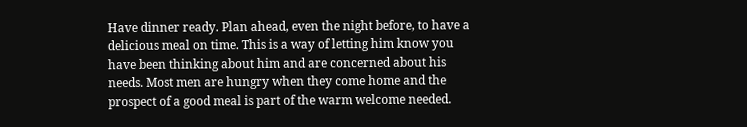Have dinner ready. Plan ahead, even the night before, to have a delicious meal on time. This is a way of letting him know you have been thinking about him and are concerned about his needs. Most men are hungry when they come home and the prospect of a good meal is part of the warm welcome needed.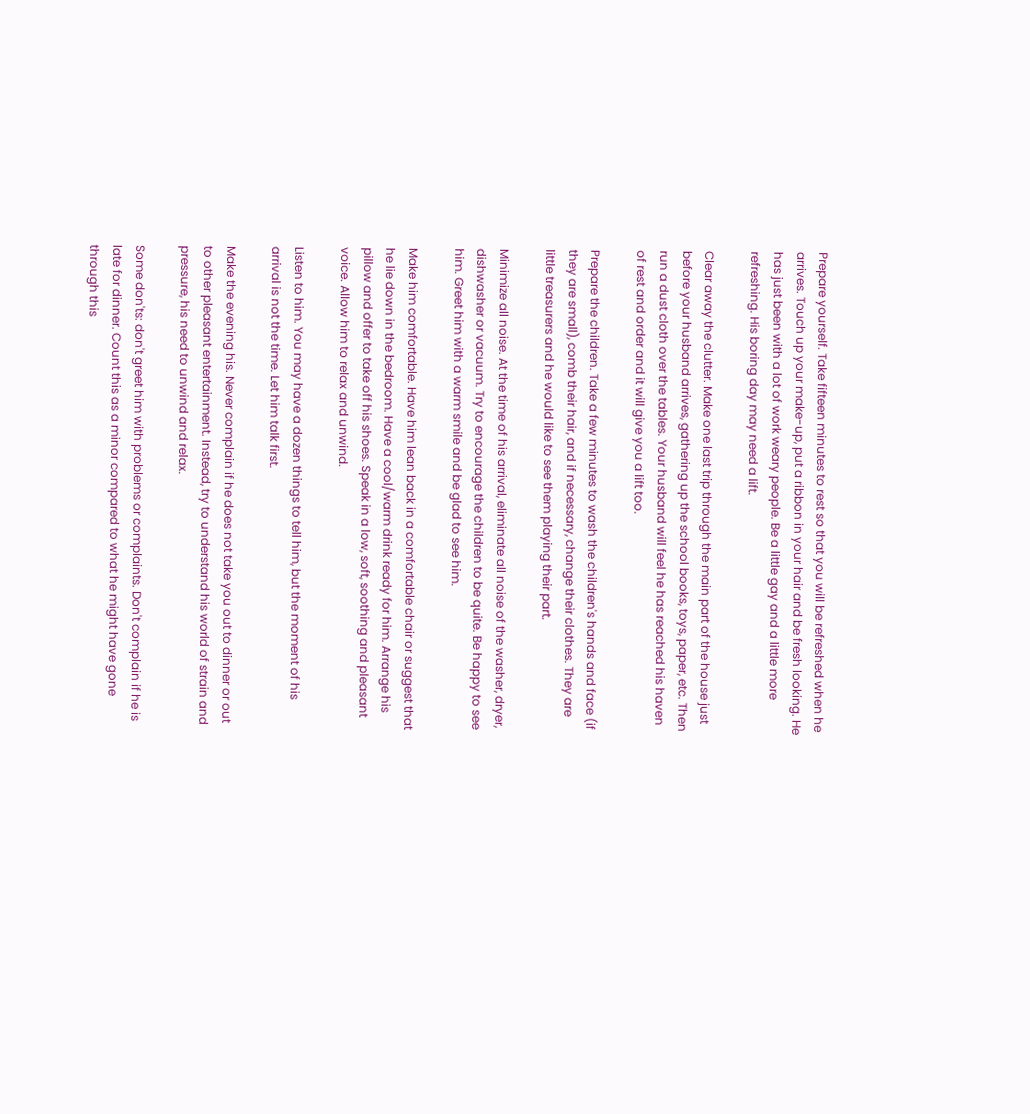Prepare yourself. Take fifteen minutes to rest so that you will be refreshed when he arrives. Touch up your make-up, put a ribbon in your hair and be fresh looking. He has just been with a lot of work weary people. Be a little gay and a little more refreshing. His boring day may need a lift.

Clear away the clutter. Make one last trip through the main part of the house just before your husband arrives, gathering up the school books, toys, paper, etc. Then run a dust cloth over the tables. Your husband will feel he has reached his haven of rest and order and it will give you a lift too.

Prepare the children. Take a few minutes to wash the children's hands and face (if they are small), comb their hair, and if necessary, change their clothes. They are little treasurers and he would like to see them playing their part.

Minimize all noise. At the time of his arrival, eliminate all noise of the washer, dryer, dishwasher or vacuum. Try to encourage the children to be quite. Be happy to see him. Greet him with a warm smile and be glad to see him.

Make him comfortable. Have him lean back in a comfortable chair or suggest that he lie down in the bedroom. Have a cool/warm drink ready for him. Arrange his pillow and offer to take off his shoes. Speak in a low, soft, soothing and pleasant voice. Allow him to relax and unwind.

Listen to him. You may have a dozen things to tell him, but the moment of his arrival is not the time. Let him talk first.

Make the evening his. Never complain if he does not take you out to dinner or out to other pleasant entertainment. Instead, try to understand his world of strain and pressure, his need to unwind and relax.

Some don'ts: don't greet him with problems or complaints. Don't complain if he is late for dinner. Count this as a minor compared to what he might have gone through this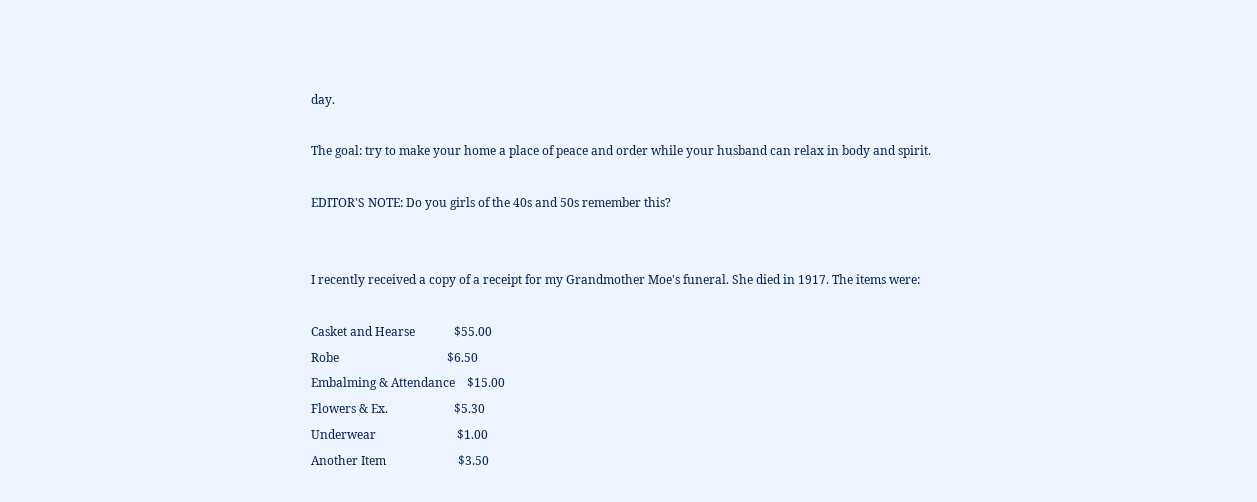day.

The goal: try to make your home a place of peace and order while your husband can relax in body and spirit.

EDITOR'S NOTE: Do you girls of the 40s and 50s remember this?


I recently received a copy of a receipt for my Grandmother Moe's funeral. She died in 1917. The items were:

Casket and Hearse             $55.00
Robe                                    $6.50
Embalming & Attendance    $15.00
Flowers & Ex.                      $5.30
Underwear                           $1.00
Another Item                        $3.50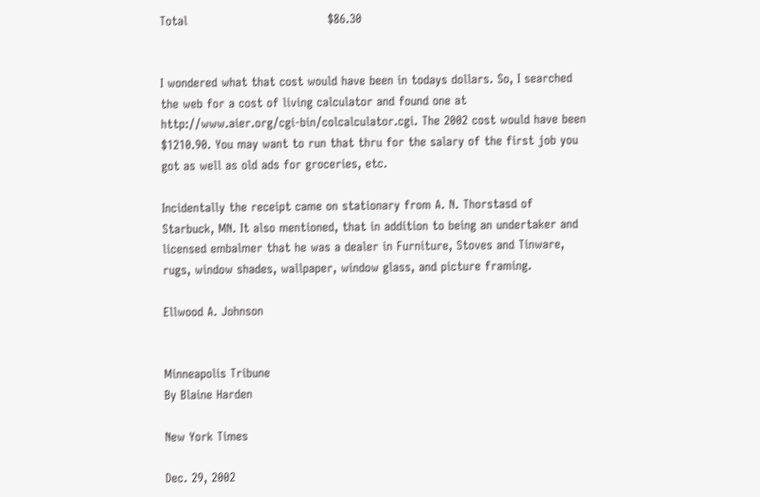Total                                   $86.30


I wondered what that cost would have been in todays dollars. So, I searched the web for a cost of living calculator and found one at http://www.aier.org/cgi-bin/colcalculator.cgi. The 2002 cost would have been $1210.90. You may want to run that thru for the salary of the first job you got as well as old ads for groceries, etc.

Incidentally the receipt came on stationary from A. N. Thorstasd of Starbuck, MN. It also mentioned, that in addition to being an undertaker and licensed embalmer that he was a dealer in Furniture, Stoves and Tinware, rugs, window shades, wallpaper, window glass, and picture framing.

Ellwood A. Johnson


Minneapolis Tribune
By Blaine Harden

New York Times

Dec. 29, 2002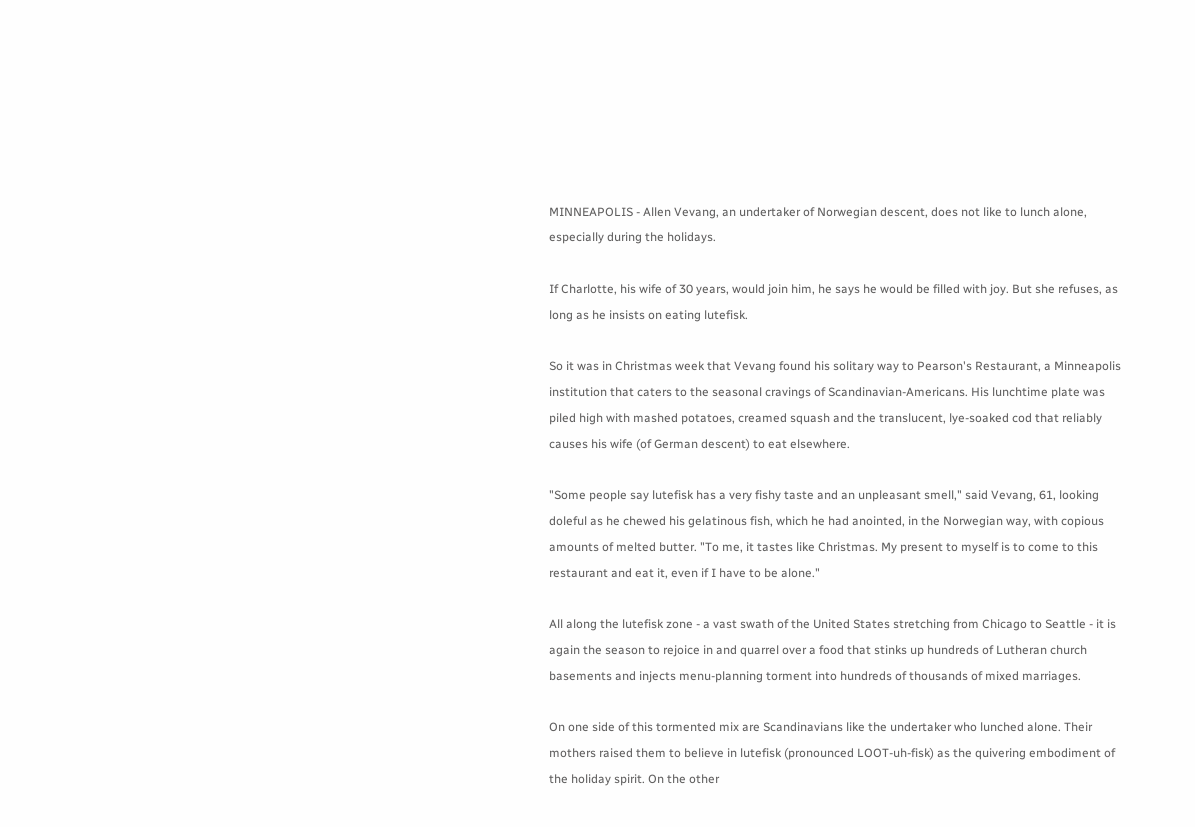MINNEAPOLIS - Allen Vevang, an undertaker of Norwegian descent, does not like to lunch alone, especially during the holidays.

If Charlotte, his wife of 30 years, would join him, he says he would be filled with joy. But she refuses, as long as he insists on eating lutefisk.

So it was in Christmas week that Vevang found his solitary way to Pearson's Restaurant, a Minneapolis institution that caters to the seasonal cravings of Scandinavian-Americans. His lunchtime plate was piled high with mashed potatoes, creamed squash and the translucent, lye-soaked cod that reliably causes his wife (of German descent) to eat elsewhere.

"Some people say lutefisk has a very fishy taste and an unpleasant smell," said Vevang, 61, looking doleful as he chewed his gelatinous fish, which he had anointed, in the Norwegian way, with copious amounts of melted butter. "To me, it tastes like Christmas. My present to myself is to come to this restaurant and eat it, even if I have to be alone."

All along the lutefisk zone - a vast swath of the United States stretching from Chicago to Seattle - it is again the season to rejoice in and quarrel over a food that stinks up hundreds of Lutheran church basements and injects menu-planning torment into hundreds of thousands of mixed marriages.

On one side of this tormented mix are Scandinavians like the undertaker who lunched alone. Their mothers raised them to believe in lutefisk (pronounced LOOT-uh-fisk) as the quivering embodiment of the holiday spirit. On the other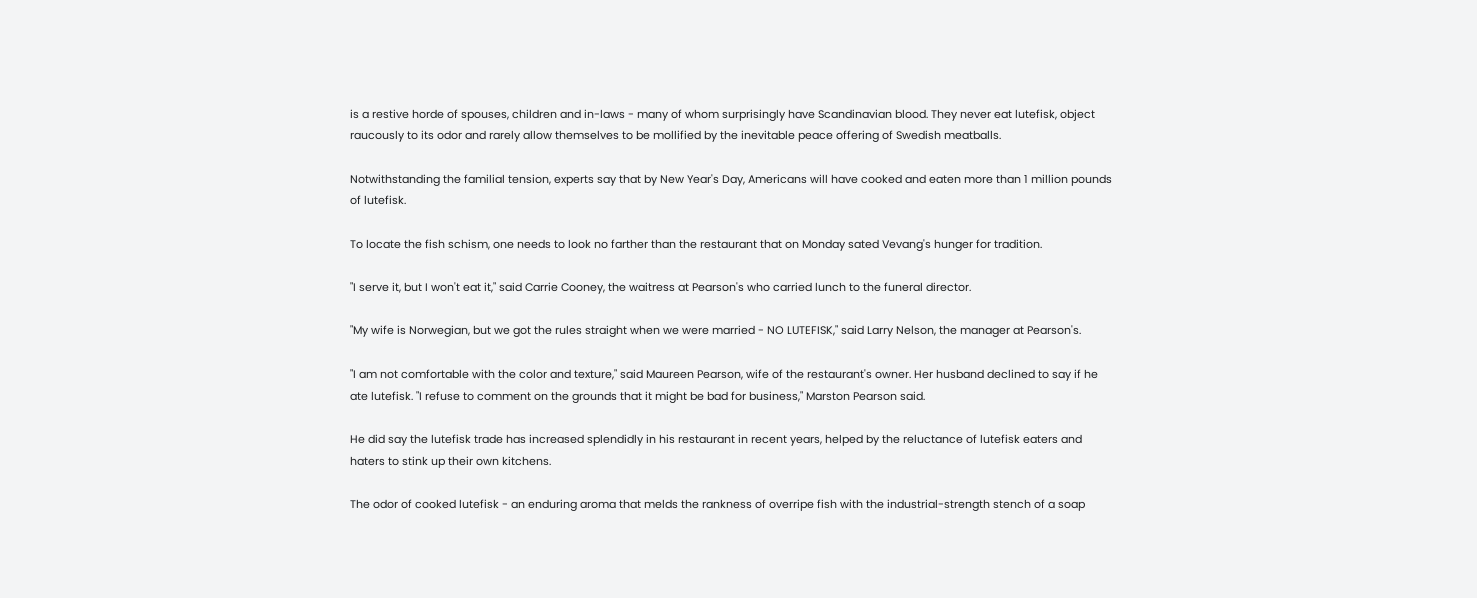is a restive horde of spouses, children and in-laws - many of whom surprisingly have Scandinavian blood. They never eat lutefisk, object raucously to its odor and rarely allow themselves to be mollified by the inevitable peace offering of Swedish meatballs.

Notwithstanding the familial tension, experts say that by New Year's Day, Americans will have cooked and eaten more than 1 million pounds of lutefisk.

To locate the fish schism, one needs to look no farther than the restaurant that on Monday sated Vevang's hunger for tradition.

"I serve it, but I won't eat it," said Carrie Cooney, the waitress at Pearson's who carried lunch to the funeral director.

"My wife is Norwegian, but we got the rules straight when we were married - NO LUTEFISK," said Larry Nelson, the manager at Pearson's.

"I am not comfortable with the color and texture," said Maureen Pearson, wife of the restaurant's owner. Her husband declined to say if he ate lutefisk. "I refuse to comment on the grounds that it might be bad for business," Marston Pearson said.

He did say the lutefisk trade has increased splendidly in his restaurant in recent years, helped by the reluctance of lutefisk eaters and haters to stink up their own kitchens.

The odor of cooked lutefisk - an enduring aroma that melds the rankness of overripe fish with the industrial-strength stench of a soap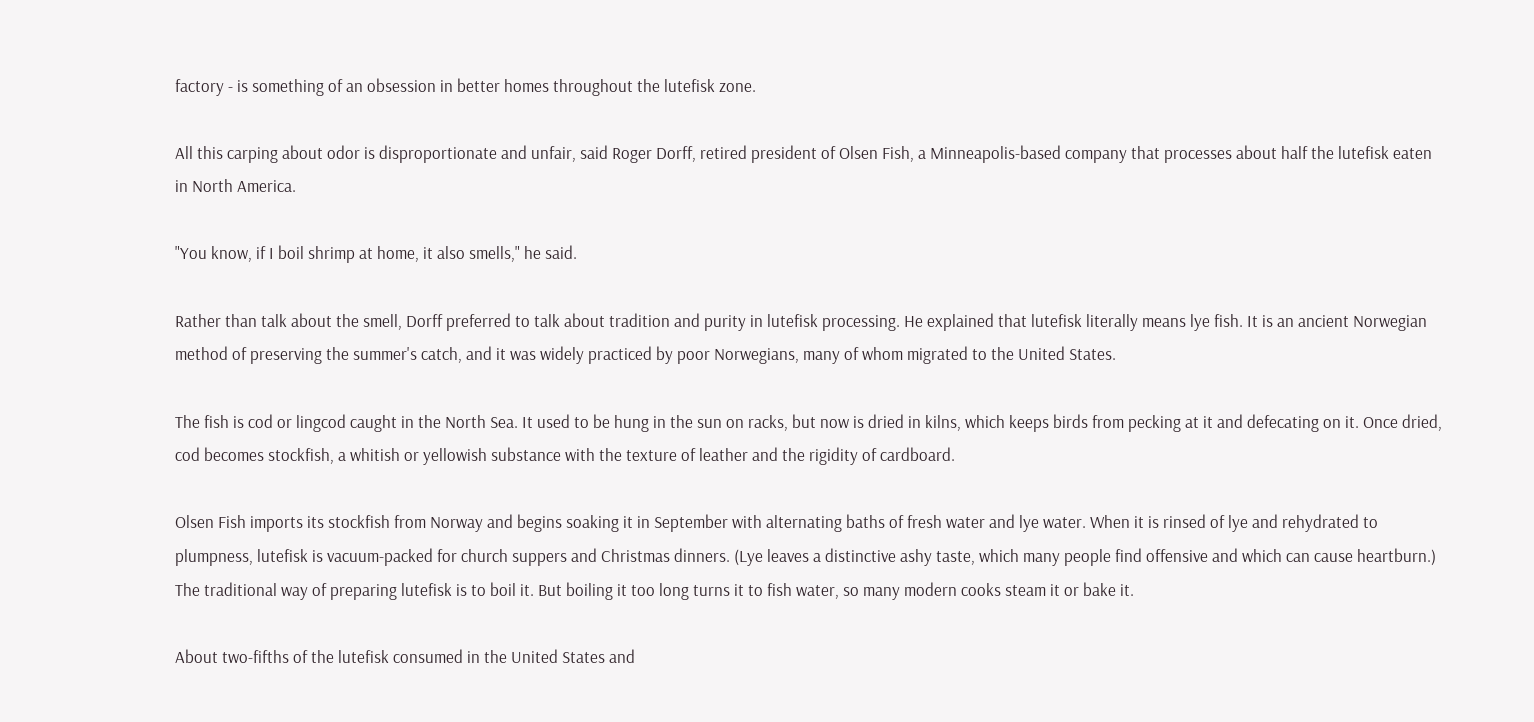factory - is something of an obsession in better homes throughout the lutefisk zone.

All this carping about odor is disproportionate and unfair, said Roger Dorff, retired president of Olsen Fish, a Minneapolis-based company that processes about half the lutefisk eaten in North America.

"You know, if I boil shrimp at home, it also smells," he said.

Rather than talk about the smell, Dorff preferred to talk about tradition and purity in lutefisk processing. He explained that lutefisk literally means lye fish. It is an ancient Norwegian method of preserving the summer's catch, and it was widely practiced by poor Norwegians, many of whom migrated to the United States.

The fish is cod or lingcod caught in the North Sea. It used to be hung in the sun on racks, but now is dried in kilns, which keeps birds from pecking at it and defecating on it. Once dried, cod becomes stockfish, a whitish or yellowish substance with the texture of leather and the rigidity of cardboard.

Olsen Fish imports its stockfish from Norway and begins soaking it in September with alternating baths of fresh water and lye water. When it is rinsed of lye and rehydrated to plumpness, lutefisk is vacuum-packed for church suppers and Christmas dinners. (Lye leaves a distinctive ashy taste, which many people find offensive and which can cause heartburn.) The traditional way of preparing lutefisk is to boil it. But boiling it too long turns it to fish water, so many modern cooks steam it or bake it.

About two-fifths of the lutefisk consumed in the United States and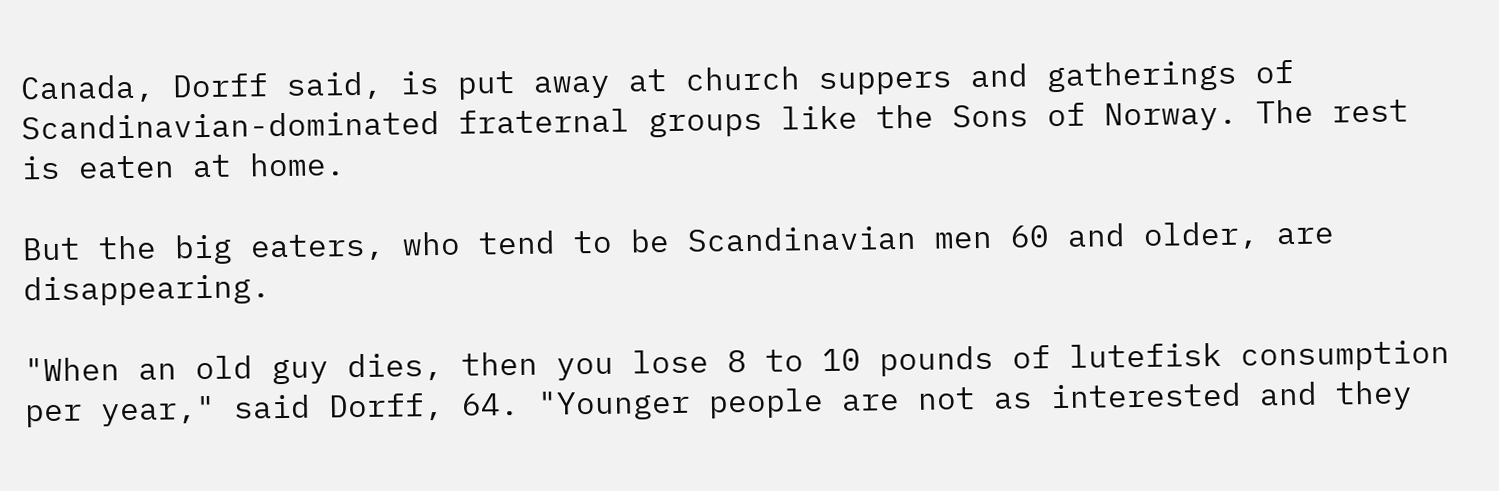Canada, Dorff said, is put away at church suppers and gatherings of Scandinavian-dominated fraternal groups like the Sons of Norway. The rest is eaten at home.

But the big eaters, who tend to be Scandinavian men 60 and older, are disappearing.

"When an old guy dies, then you lose 8 to 10 pounds of lutefisk consumption per year," said Dorff, 64. "Younger people are not as interested and they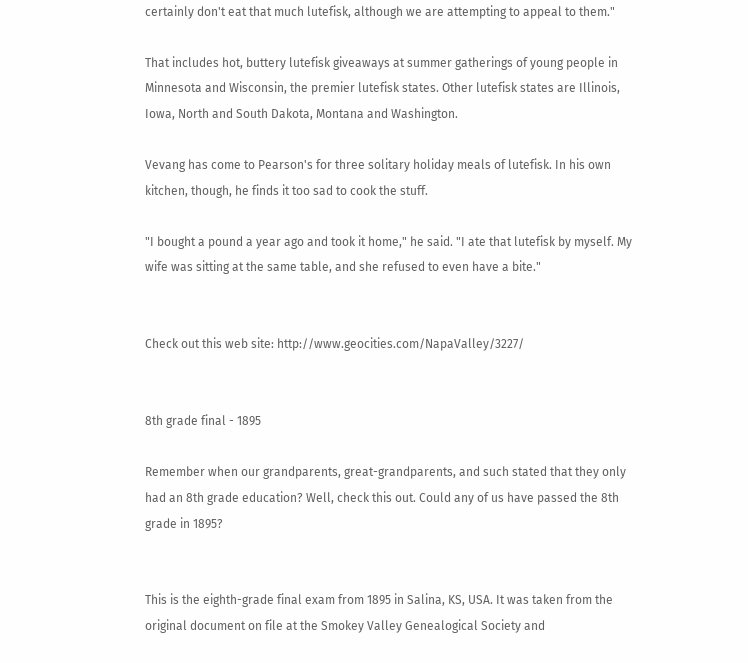certainly don't eat that much lutefisk, although we are attempting to appeal to them."

That includes hot, buttery lutefisk giveaways at summer gatherings of young people in Minnesota and Wisconsin, the premier lutefisk states. Other lutefisk states are Illinois, Iowa, North and South Dakota, Montana and Washington.

Vevang has come to Pearson's for three solitary holiday meals of lutefisk. In his own kitchen, though, he finds it too sad to cook the stuff.

"I bought a pound a year ago and took it home," he said. "I ate that lutefisk by myself. My wife was sitting at the same table, and she refused to even have a bite."


Check out this web site: http://www.geocities.com/NapaValley/3227/


8th grade final - 1895

Remember when our grandparents, great-grandparents, and such stated that they only had an 8th grade education? Well, check this out. Could any of us have passed the 8th grade in 1895?


This is the eighth-grade final exam from 1895 in Salina, KS, USA. It was taken from the original document on file at the Smokey Valley Genealogical Society and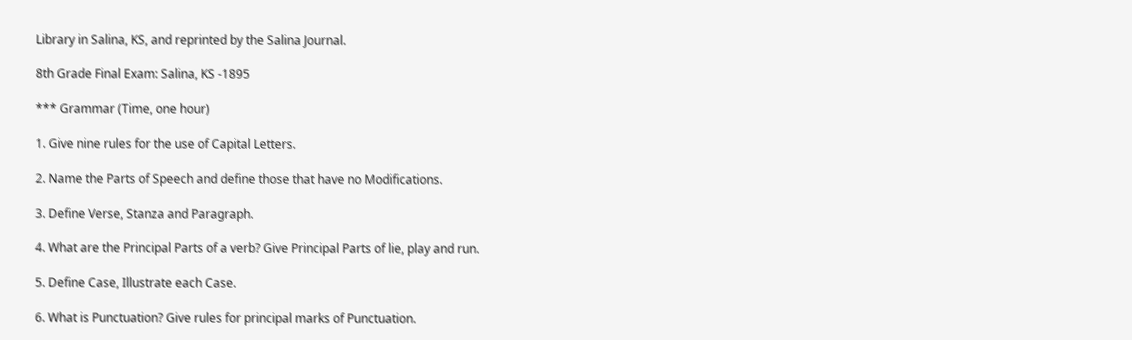Library in Salina, KS, and reprinted by the Salina Journal.

8th Grade Final Exam: Salina, KS -1895

*** Grammar (Time, one hour)

1. Give nine rules for the use of Capital Letters.

2. Name the Parts of Speech and define those that have no Modifications.

3. Define Verse, Stanza and Paragraph.

4. What are the Principal Parts of a verb? Give Principal Parts of lie, play and run.

5. Define Case, Illustrate each Case.

6. What is Punctuation? Give rules for principal marks of Punctuation.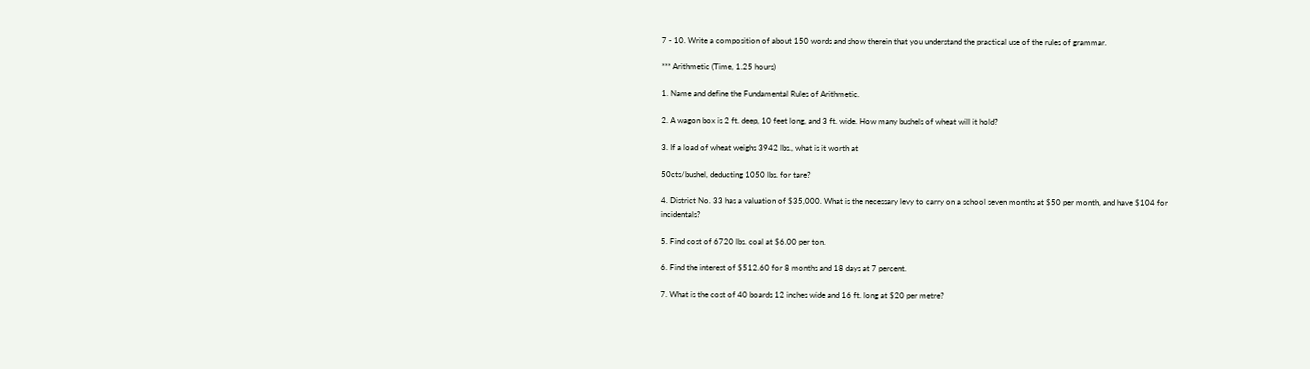7 - 10. Write a composition of about 150 words and show therein that you understand the practical use of the rules of grammar.

*** Arithmetic (Time, 1.25 hours)

1. Name and define the Fundamental Rules of Arithmetic.

2. A wagon box is 2 ft. deep, 10 feet long, and 3 ft. wide. How many bushels of wheat will it hold?

3. If a load of wheat weighs 3942 lbs., what is it worth at

50cts/bushel, deducting 1050 lbs. for tare?

4. District No. 33 has a valuation of $35,000. What is the necessary levy to carry on a school seven months at $50 per month, and have $104 for incidentals?

5. Find cost of 6720 lbs. coal at $6.00 per ton.

6. Find the interest of $512.60 for 8 months and 18 days at 7 percent.

7. What is the cost of 40 boards 12 inches wide and 16 ft. long at $20 per metre?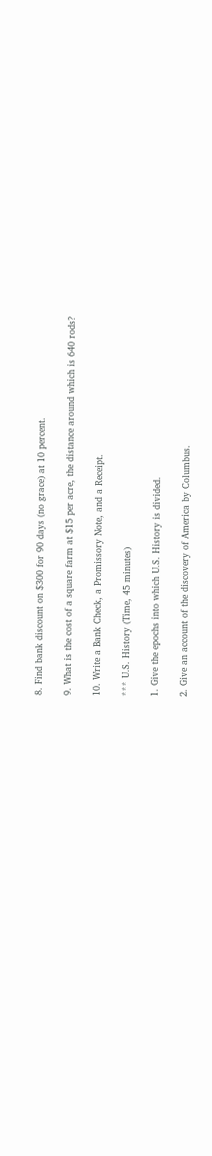8. Find bank discount on $300 for 90 days (no grace) at 10 percent.

9. What is the cost of a square farm at $15 per acre, the distance around which is 640 rods?

10. Write a Bank Check, a Promissory Note, and a Receipt.

*** U.S. History (Time, 45 minutes)

1. Give the epochs into which U.S. History is divided.

2. Give an account of the discovery of America by Columbus.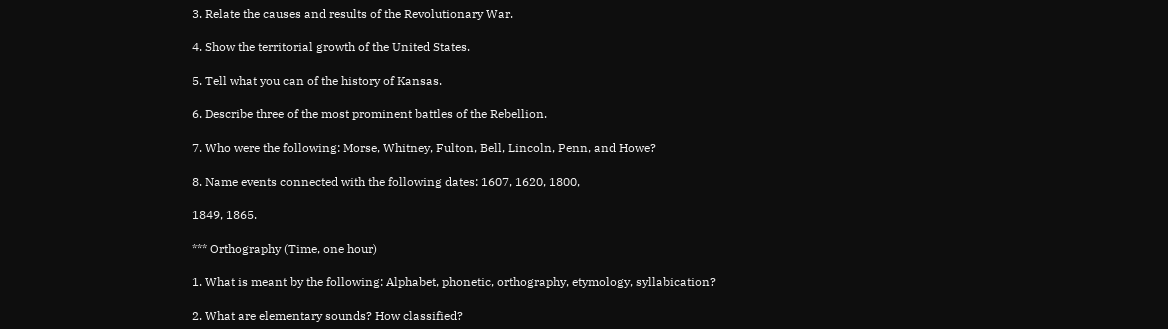3. Relate the causes and results of the Revolutionary War.

4. Show the territorial growth of the United States.

5. Tell what you can of the history of Kansas.

6. Describe three of the most prominent battles of the Rebellion.

7. Who were the following: Morse, Whitney, Fulton, Bell, Lincoln, Penn, and Howe?

8. Name events connected with the following dates: 1607, 1620, 1800,

1849, 1865.

*** Orthography (Time, one hour)

1. What is meant by the following: Alphabet, phonetic, orthography, etymology, syllabication?

2. What are elementary sounds? How classified?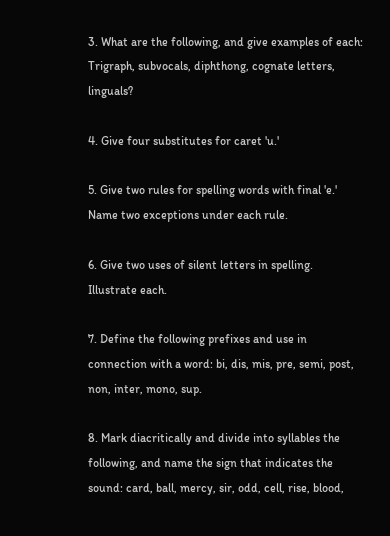3. What are the following, and give examples of each: Trigraph, subvocals, diphthong, cognate letters, linguals?

4. Give four substitutes for caret 'u.'

5. Give two rules for spelling words with final 'e.' Name two exceptions under each rule.

6. Give two uses of silent letters in spelling. Illustrate each.

7. Define the following prefixes and use in connection with a word: bi, dis, mis, pre, semi, post, non, inter, mono, sup.

8. Mark diacritically and divide into syllables the following, and name the sign that indicates the sound: card, ball, mercy, sir, odd, cell, rise, blood,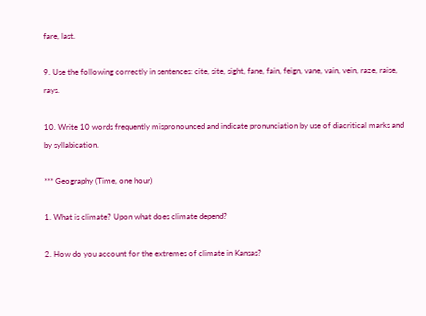fare, last.

9. Use the following correctly in sentences: cite, site, sight, fane, fain, feign, vane, vain, vein, raze, raise, rays.

10. Write 10 words frequently mispronounced and indicate pronunciation by use of diacritical marks and by syllabication.

*** Geography (Time, one hour)

1. What is climate? Upon what does climate depend?

2. How do you account for the extremes of climate in Kansas?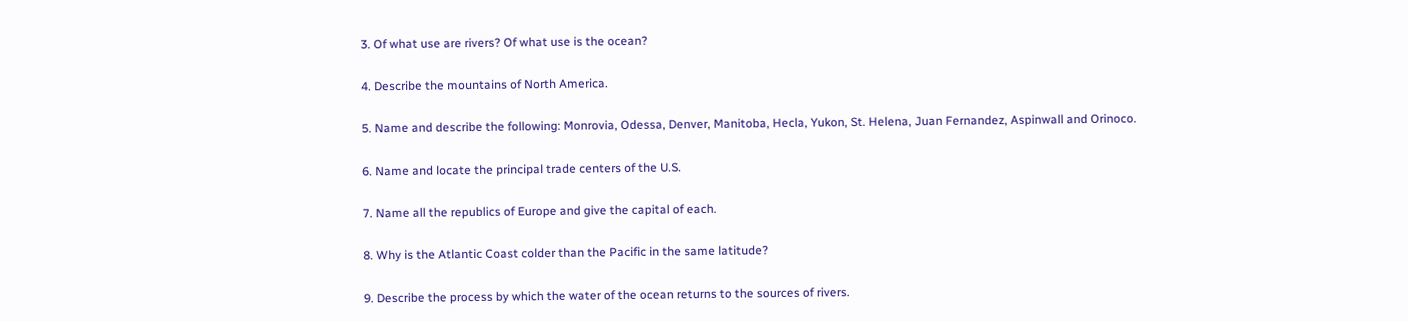3. Of what use are rivers? Of what use is the ocean?

4. Describe the mountains of North America.

5. Name and describe the following: Monrovia, Odessa, Denver, Manitoba, Hecla, Yukon, St. Helena, Juan Fernandez, Aspinwall and Orinoco.

6. Name and locate the principal trade centers of the U.S.

7. Name all the republics of Europe and give the capital of each.

8. Why is the Atlantic Coast colder than the Pacific in the same latitude?

9. Describe the process by which the water of the ocean returns to the sources of rivers.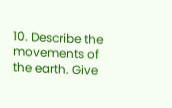10. Describe the movements of the earth. Give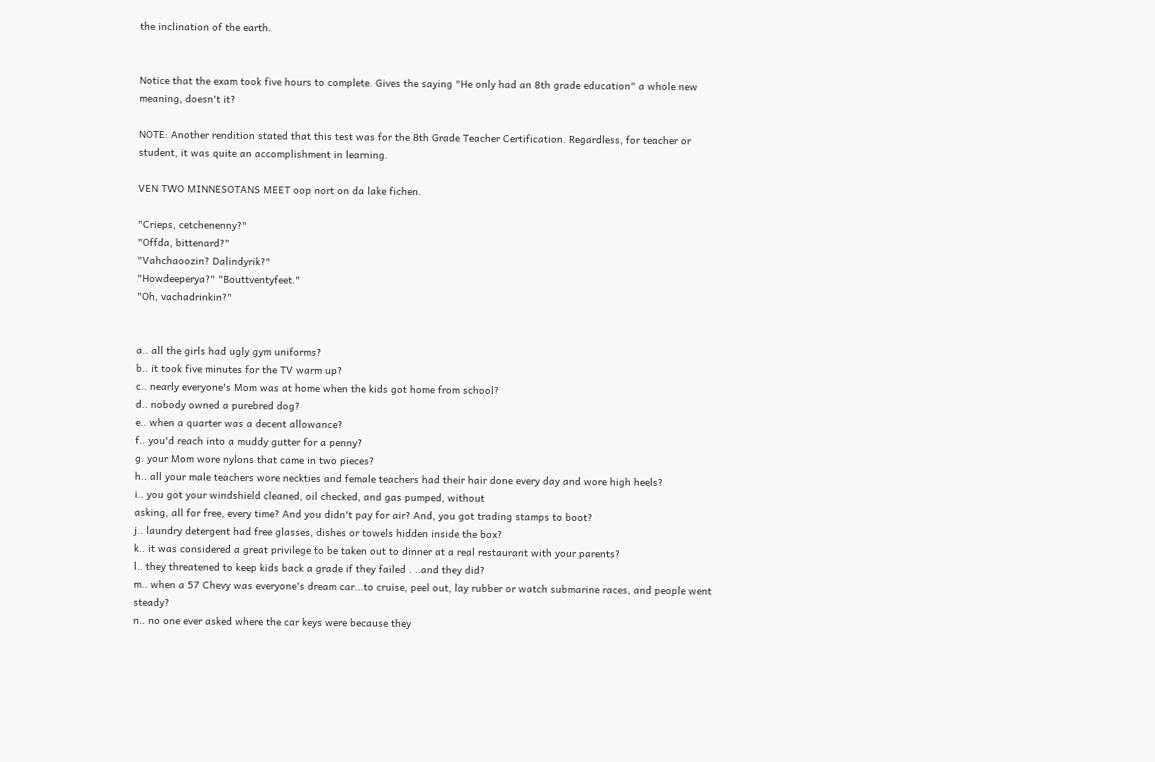the inclination of the earth.


Notice that the exam took five hours to complete. Gives the saying "He only had an 8th grade education" a whole new meaning, doesn't it?

NOTE: Another rendition stated that this test was for the 8th Grade Teacher Certification. Regardless, for teacher or student, it was quite an accomplishment in learning.

VEN TWO MINNESOTANS MEET oop nort on da lake fichen.

"Crieps, cetchenenny?"
"Offda, bittenard?"
"Vahchaoozin? Dalindyrik?"
"Howdeeperya?" "Bouttventyfeet."
"Oh, vachadrinkin?"


a.. all the girls had ugly gym uniforms?
b.. it took five minutes for the TV warm up?
c.. nearly everyone's Mom was at home when the kids got home from school?
d.. nobody owned a purebred dog?
e.. when a quarter was a decent allowance?
f.. you'd reach into a muddy gutter for a penny?
g. your Mom wore nylons that came in two pieces?
h.. all your male teachers wore neckties and female teachers had their hair done every day and wore high heels?
i.. you got your windshield cleaned, oil checked, and gas pumped, without
asking, all for free, every time? And you didn't pay for air? And, you got trading stamps to boot?
j.. laundry detergent had free glasses, dishes or towels hidden inside the box?
k.. it was considered a great privilege to be taken out to dinner at a real restaurant with your parents?
l.. they threatened to keep kids back a grade if they failed . ..and they did?
m.. when a 57 Chevy was everyone's dream car...to cruise, peel out, lay rubber or watch submarine races, and people went steady?
n.. no one ever asked where the car keys were because they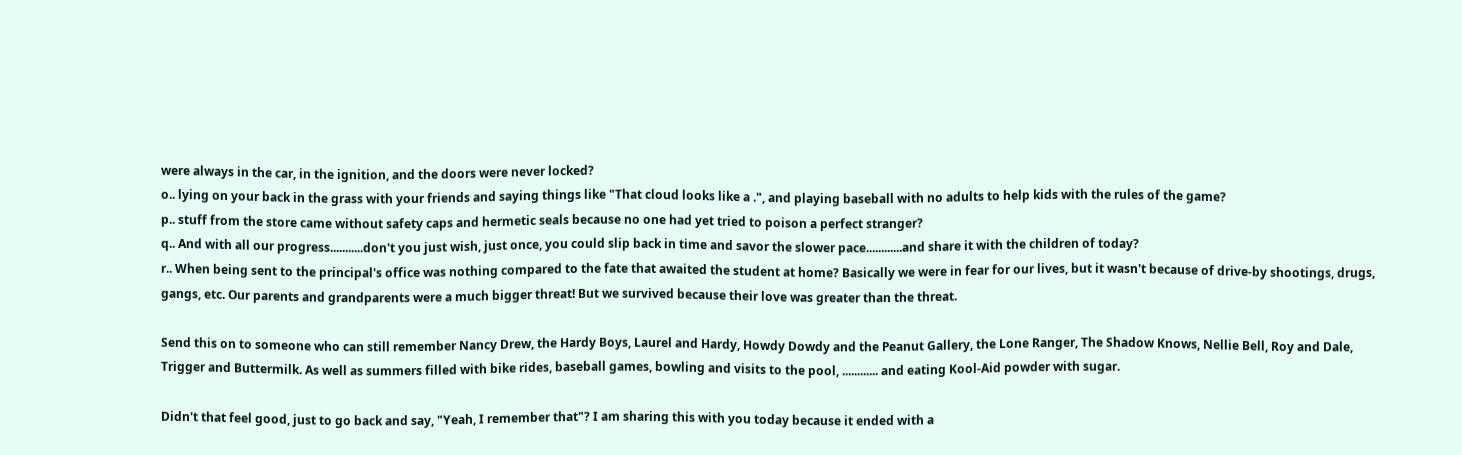were always in the car, in the ignition, and the doors were never locked?
o.. lying on your back in the grass with your friends and saying things like "That cloud looks like a .", and playing baseball with no adults to help kids with the rules of the game?
p.. stuff from the store came without safety caps and hermetic seals because no one had yet tried to poison a perfect stranger?
q.. And with all our progress...........don't you just wish, just once, you could slip back in time and savor the slower pace............and share it with the children of today?
r.. When being sent to the principal's office was nothing compared to the fate that awaited the student at home? Basically we were in fear for our lives, but it wasn't because of drive-by shootings, drugs, gangs, etc. Our parents and grandparents were a much bigger threat! But we survived because their love was greater than the threat.

Send this on to someone who can still remember Nancy Drew, the Hardy Boys, Laurel and Hardy, Howdy Dowdy and the Peanut Gallery, the Lone Ranger, The Shadow Knows, Nellie Bell, Roy and Dale, Trigger and Buttermilk. As well as summers filled with bike rides, baseball games, bowling and visits to the pool, ............ and eating Kool-Aid powder with sugar.

Didn't that feel good, just to go back and say, "Yeah, I remember that"? I am sharing this with you today because it ended with a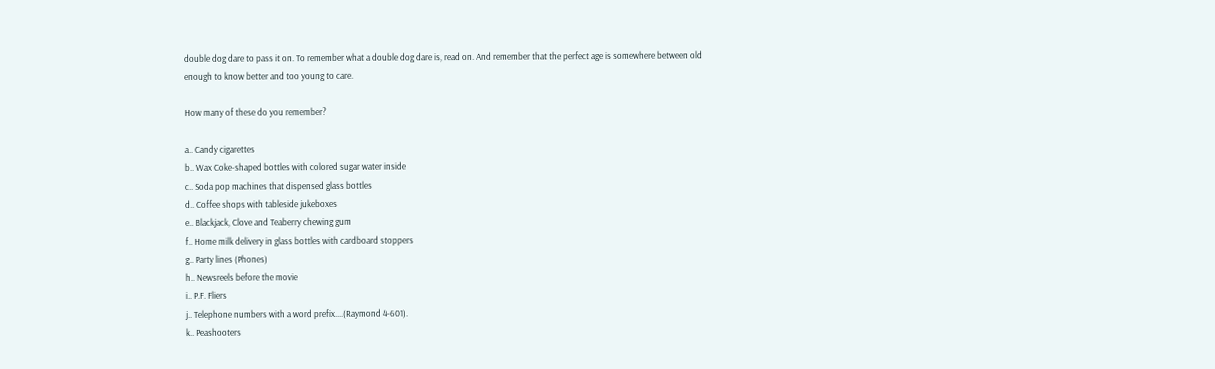double dog dare to pass it on. To remember what a double dog dare is, read on. And remember that the perfect age is somewhere between old enough to know better and too young to care.

How many of these do you remember?

a.. Candy cigarettes
b.. Wax Coke-shaped bottles with colored sugar water inside
c.. Soda pop machines that dispensed glass bottles
d.. Coffee shops with tableside jukeboxes
e.. Blackjack, Clove and Teaberry chewing gum
f.. Home milk delivery in glass bottles with cardboard stoppers
g.. Party lines (Phones)
h.. Newsreels before the movie
i.. P.F. Fliers
j.. Telephone numbers with a word prefix....(Raymond 4-601).
k.. Peashooters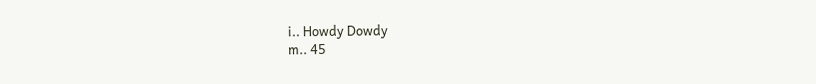i.. Howdy Dowdy
m.. 45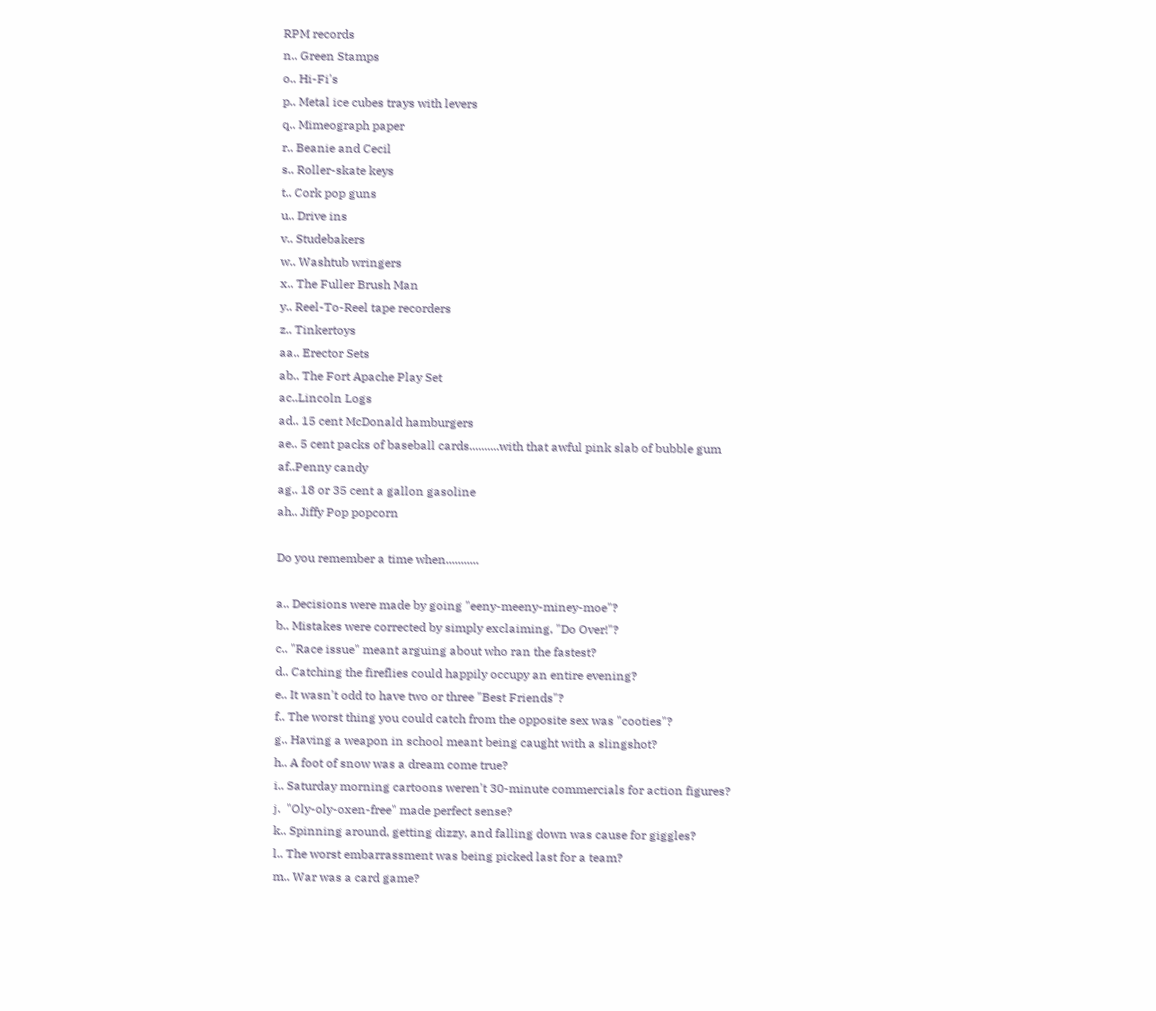RPM records
n.. Green Stamps
o.. Hi-Fi's
p.. Metal ice cubes trays with levers
q.. Mimeograph paper
r.. Beanie and Cecil
s.. Roller-skate keys
t.. Cork pop guns
u.. Drive ins
v.. Studebakers
w.. Washtub wringers
x.. The Fuller Brush Man
y.. Reel-To-Reel tape recorders
z.. Tinkertoys
aa.. Erector Sets
ab.. The Fort Apache Play Set
ac..Lincoln Logs
ad.. 15 cent McDonald hamburgers
ae.. 5 cent packs of baseball cards..........with that awful pink slab of bubble gum
af..Penny candy
ag.. 18 or 35 cent a gallon gasoline
ah.. Jiffy Pop popcorn

Do you remember a time when...........

a.. Decisions were made by going "eeny-meeny-miney-moe"?
b.. Mistakes were corrected by simply exclaiming, "Do Over!"?
c.. "Race issue" meant arguing about who ran the fastest?
d.. Catching the fireflies could happily occupy an entire evening?
e.. It wasn't odd to have two or three "Best Friends"?
f.. The worst thing you could catch from the opposite sex was "cooties"?
g.. Having a weapon in school meant being caught with a slingshot?
h.. A foot of snow was a dream come true?
i.. Saturday morning cartoons weren't 30-minute commercials for action figures?
j.  "Oly-oly-oxen-free" made perfect sense?
k.. Spinning around, getting dizzy, and falling down was cause for giggles?
l.. The worst embarrassment was being picked last for a team?
m.. War was a card game?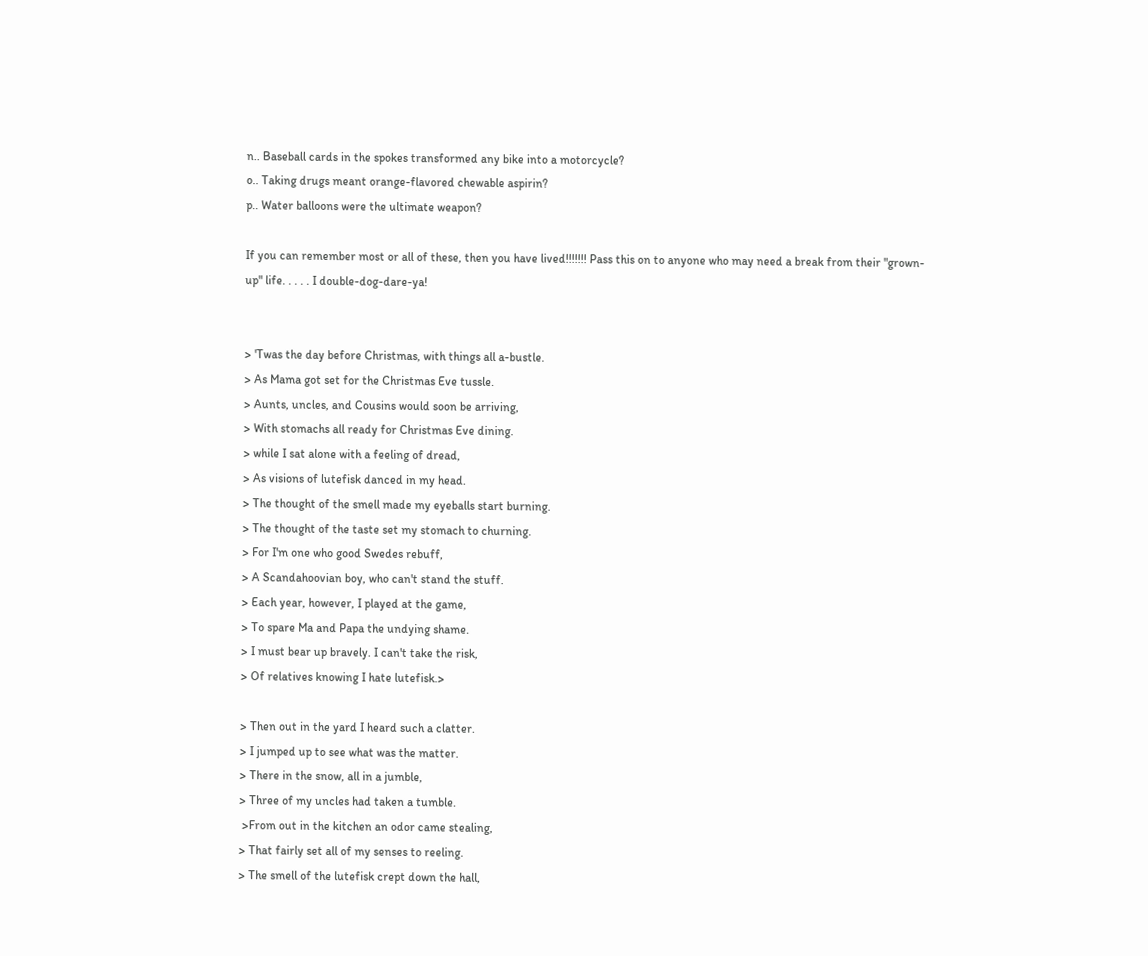n.. Baseball cards in the spokes transformed any bike into a motorcycle?
o.. Taking drugs meant orange-flavored chewable aspirin?
p.. Water balloons were the ultimate weapon?

If you can remember most or all of these, then you have lived!!!!!!! Pass this on to anyone who may need a break from their "grown-up" life. . . . . I double-dog-dare-ya!


> 'Twas the day before Christmas, with things all a-bustle.
> As Mama got set for the Christmas Eve tussle.
> Aunts, uncles, and Cousins would soon be arriving,
> With stomachs all ready for Christmas Eve dining.
> while I sat alone with a feeling of dread,
> As visions of lutefisk danced in my head.
> The thought of the smell made my eyeballs start burning.
> The thought of the taste set my stomach to churning.
> For I'm one who good Swedes rebuff,
> A Scandahoovian boy, who can't stand the stuff.
> Each year, however, I played at the game,
> To spare Ma and Papa the undying shame.
> I must bear up bravely. I can't take the risk,
> Of relatives knowing I hate lutefisk.>

> Then out in the yard I heard such a clatter.
> I jumped up to see what was the matter.
> There in the snow, all in a jumble,
> Three of my uncles had taken a tumble.
 >From out in the kitchen an odor came stealing,
> That fairly set all of my senses to reeling.
> The smell of the lutefisk crept down the hall,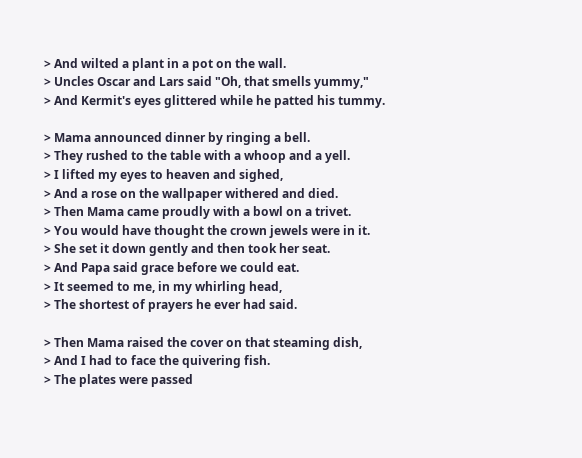> And wilted a plant in a pot on the wall.
> Uncles Oscar and Lars said "Oh, that smells yummy,"
> And Kermit's eyes glittered while he patted his tummy.

> Mama announced dinner by ringing a bell.
> They rushed to the table with a whoop and a yell.
> I lifted my eyes to heaven and sighed,
> And a rose on the wallpaper withered and died.
> Then Mama came proudly with a bowl on a trivet.
> You would have thought the crown jewels were in it.
> She set it down gently and then took her seat.
> And Papa said grace before we could eat.
> It seemed to me, in my whirling head,
> The shortest of prayers he ever had said.

> Then Mama raised the cover on that steaming dish,
> And I had to face the quivering fish.
> The plates were passed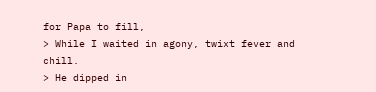for Papa to fill,
> While I waited in agony, twixt fever and chill.
> He dipped in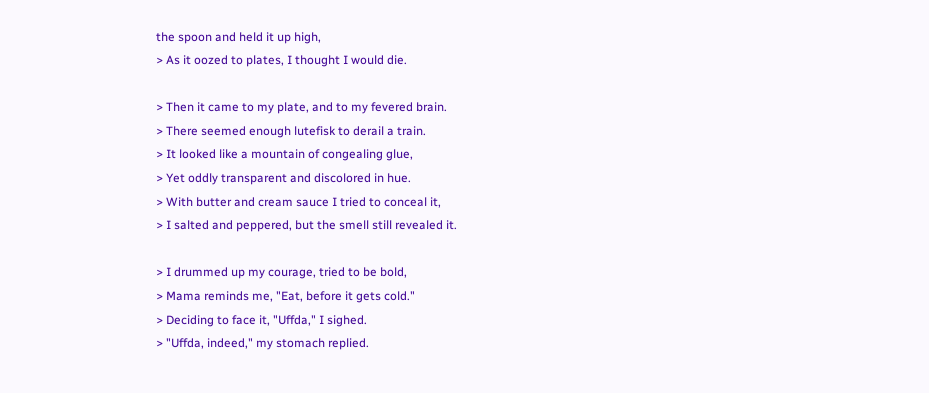the spoon and held it up high,
> As it oozed to plates, I thought I would die.

> Then it came to my plate, and to my fevered brain.
> There seemed enough lutefisk to derail a train.
> It looked like a mountain of congealing glue,
> Yet oddly transparent and discolored in hue.
> With butter and cream sauce I tried to conceal it,
> I salted and peppered, but the smell still revealed it.

> I drummed up my courage, tried to be bold,
> Mama reminds me, "Eat, before it gets cold."
> Deciding to face it, "Uffda," I sighed.
> "Uffda, indeed," my stomach replied.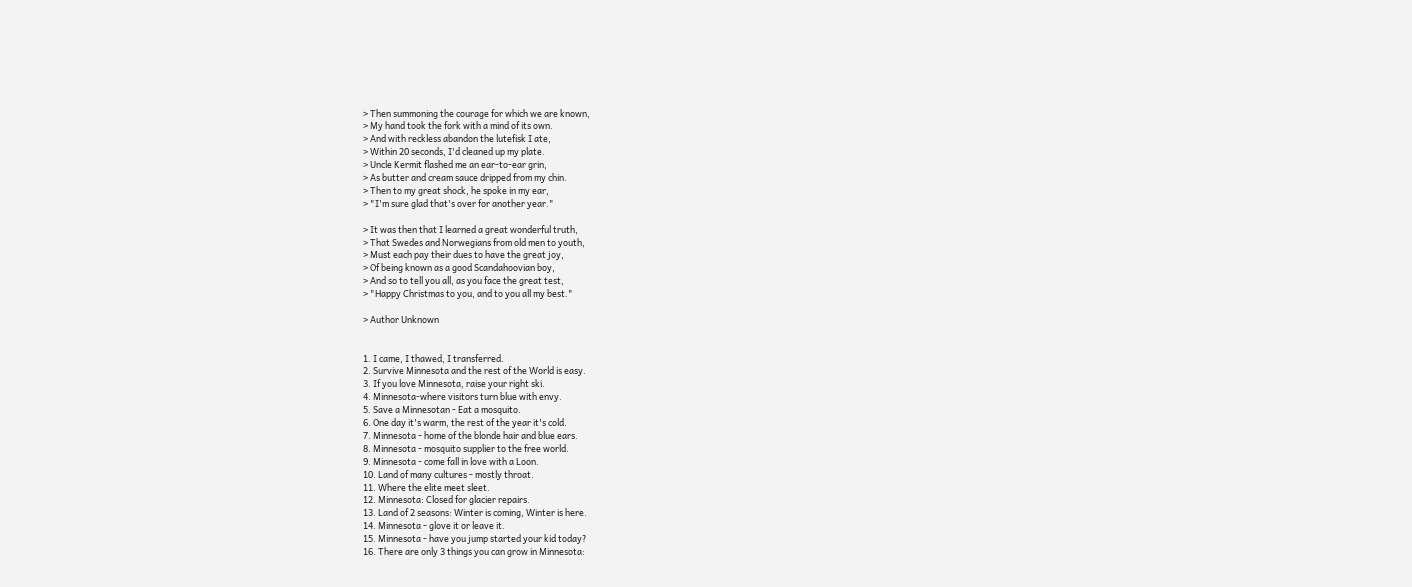> Then summoning the courage for which we are known,
> My hand took the fork with a mind of its own.
> And with reckless abandon the lutefisk I ate,
> Within 20 seconds, I'd cleaned up my plate.
> Uncle Kermit flashed me an ear-to-ear grin,
> As butter and cream sauce dripped from my chin.
> Then to my great shock, he spoke in my ear,
> "I'm sure glad that's over for another year."

> It was then that I learned a great wonderful truth,
> That Swedes and Norwegians from old men to youth,
> Must each pay their dues to have the great joy,
> Of being known as a good Scandahoovian boy,
> And so to tell you all, as you face the great test,
> "Happy Christmas to you, and to you all my best."

> Author Unknown


1. I came, I thawed, I transferred.
2. Survive Minnesota and the rest of the World is easy.
3. If you love Minnesota, raise your right ski.
4. Minnesota-where visitors turn blue with envy.
5. Save a Minnesotan - Eat a mosquito.
6. One day it's warm, the rest of the year it's cold.
7. Minnesota - home of the blonde hair and blue ears.
8. Minnesota - mosquito supplier to the free world.
9. Minnesota - come fall in love with a Loon.
10. Land of many cultures - mostly throat.
11. Where the elite meet sleet.
12. Minnesota: Closed for glacier repairs.
13. Land of 2 seasons: Winter is coming, Winter is here.
14. Minnesota - glove it or leave it.
15. Minnesota - have you jump started your kid today?
16. There are only 3 things you can grow in Minnesota: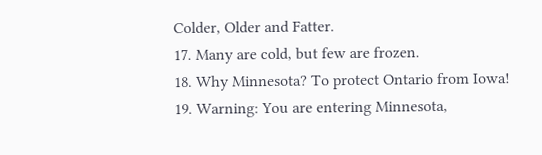Colder, Older and Fatter.
17. Many are cold, but few are frozen.
18. Why Minnesota? To protect Ontario from Iowa!
19. Warning: You are entering Minnesota,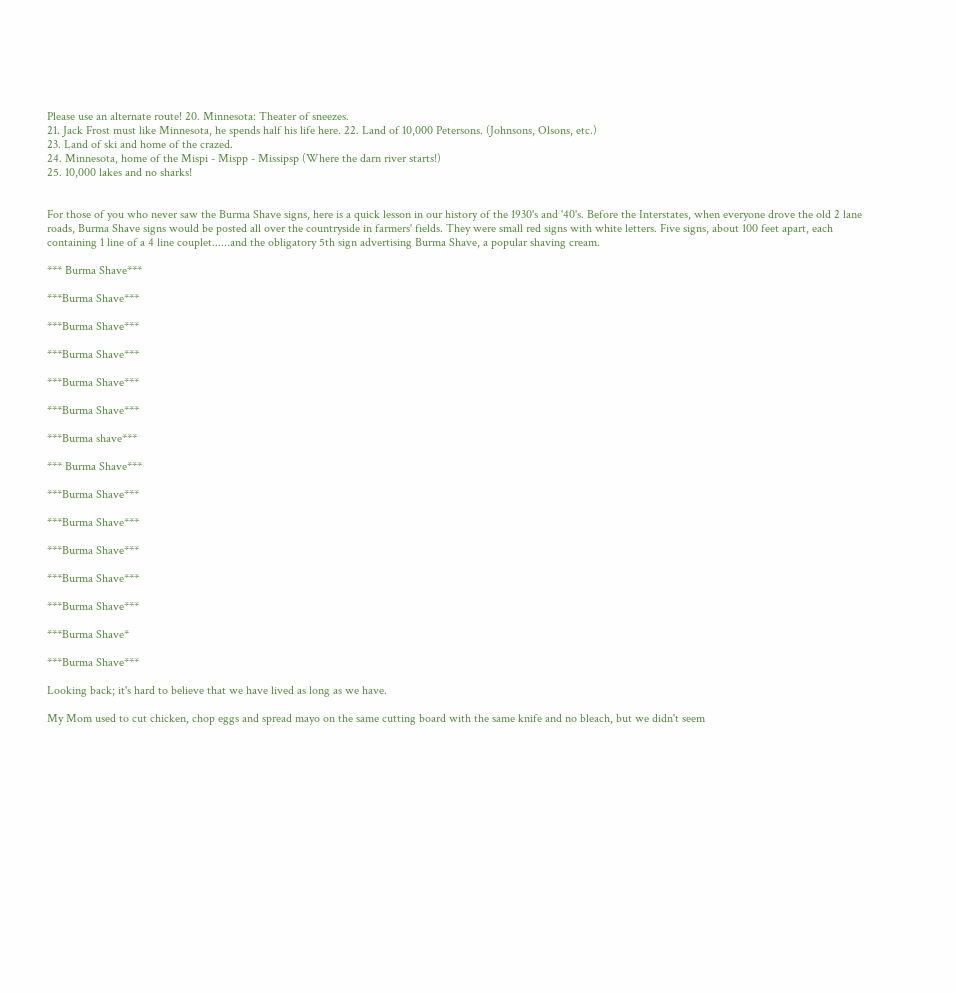Please use an alternate route! 20. Minnesota: Theater of sneezes.
21. Jack Frost must like Minnesota, he spends half his life here. 22. Land of 10,000 Petersons. (Johnsons, Olsons, etc.)
23. Land of ski and home of the crazed.
24. Minnesota, home of the Mispi - Mispp - Missipsp (Where the darn river starts!)
25. 10,000 lakes and no sharks!


For those of you who never saw the Burma Shave signs, here is a quick lesson in our history of the 1930's and '40's. Before the Interstates, when everyone drove the old 2 lane roads, Burma Shave signs would be posted all over the countryside in farmers' fields. They were small red signs with white letters. Five signs, about 100 feet apart, each containing 1 line of a 4 line couplet......and the obligatory 5th sign advertising Burma Shave, a popular shaving cream.

*** Burma Shave***

***Burma Shave***

***Burma Shave***

***Burma Shave***

***Burma Shave***

***Burma Shave***

***Burma shave***

*** Burma Shave***

***Burma Shave***

***Burma Shave***

***Burma Shave***

***Burma Shave***

***Burma Shave***

***Burma Shave*

***Burma Shave***

Looking back; it's hard to believe that we have lived as long as we have.

My Mom used to cut chicken, chop eggs and spread mayo on the same cutting board with the same knife and no bleach, but we didn't seem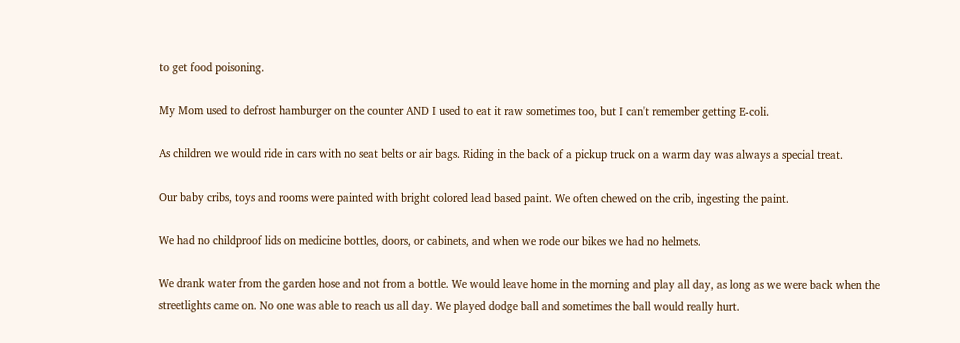to get food poisoning.

My Mom used to defrost hamburger on the counter AND I used to eat it raw sometimes too, but I can't remember getting E-coli.

As children we would ride in cars with no seat belts or air bags. Riding in the back of a pickup truck on a warm day was always a special treat.

Our baby cribs, toys and rooms were painted with bright colored lead based paint. We often chewed on the crib, ingesting the paint.

We had no childproof lids on medicine bottles, doors, or cabinets, and when we rode our bikes we had no helmets.

We drank water from the garden hose and not from a bottle. We would leave home in the morning and play all day, as long as we were back when the streetlights came on. No one was able to reach us all day. We played dodge ball and sometimes the ball would really hurt.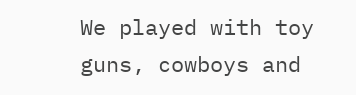We played with toy guns, cowboys and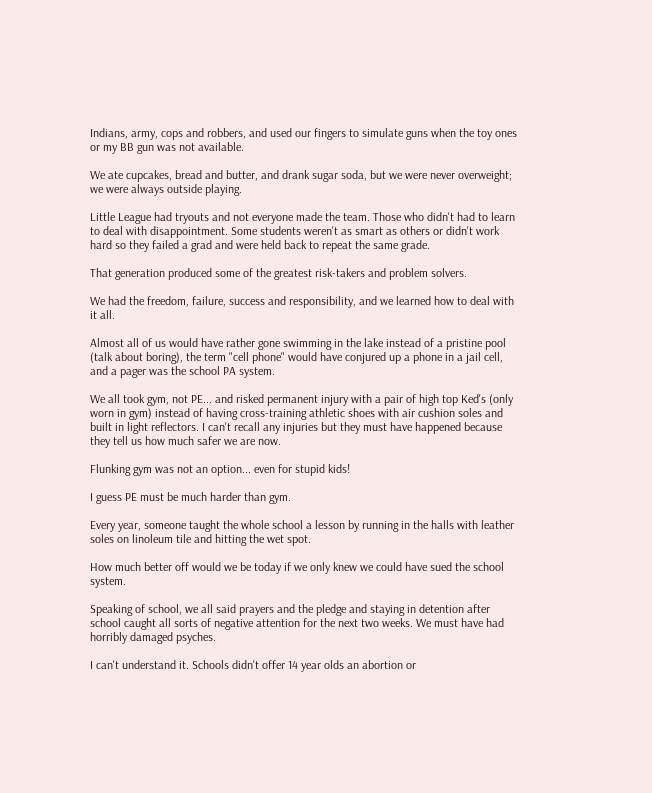Indians, army, cops and robbers, and used our fingers to simulate guns when the toy ones or my BB gun was not available.

We ate cupcakes, bread and butter, and drank sugar soda, but we were never overweight; we were always outside playing.

Little League had tryouts and not everyone made the team. Those who didn't had to learn to deal with disappointment. Some students weren't as smart as others or didn't work hard so they failed a grad and were held back to repeat the same grade.

That generation produced some of the greatest risk-takers and problem solvers.

We had the freedom, failure, success and responsibility, and we learned how to deal with it all.

Almost all of us would have rather gone swimming in the lake instead of a pristine pool (talk about boring), the term "cell phone" would have conjured up a phone in a jail cell, and a pager was the school PA system.

We all took gym, not PE... and risked permanent injury with a pair of high top Ked's (only worn in gym) instead of having cross-training athletic shoes with air cushion soles and built in light reflectors. I can't recall any injuries but they must have happened because they tell us how much safer we are now.

Flunking gym was not an option... even for stupid kids!

I guess PE must be much harder than gym.

Every year, someone taught the whole school a lesson by running in the halls with leather soles on linoleum tile and hitting the wet spot.

How much better off would we be today if we only knew we could have sued the school system.

Speaking of school, we all said prayers and the pledge and staying in detention after school caught all sorts of negative attention for the next two weeks. We must have had horribly damaged psyches.

I can't understand it. Schools didn't offer 14 year olds an abortion or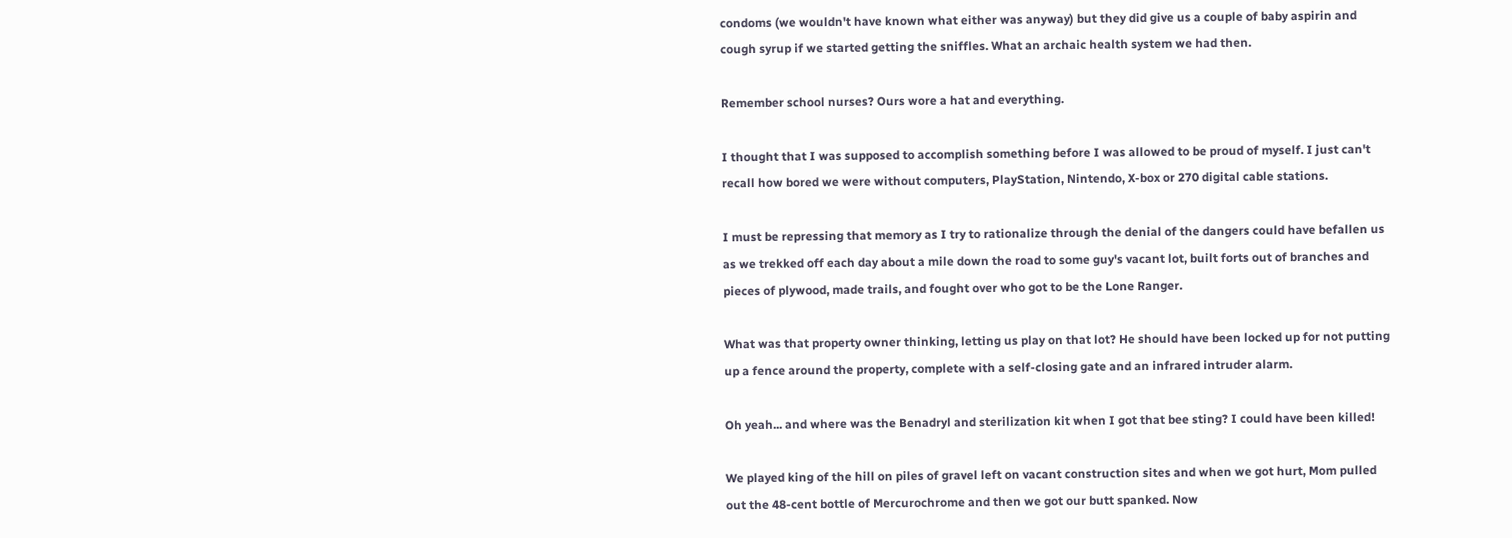condoms (we wouldn't have known what either was anyway) but they did give us a couple of baby aspirin and cough syrup if we started getting the sniffles. What an archaic health system we had then.

Remember school nurses? Ours wore a hat and everything.

I thought that I was supposed to accomplish something before I was allowed to be proud of myself. I just can't recall how bored we were without computers, PlayStation, Nintendo, X-box or 270 digital cable stations.

I must be repressing that memory as I try to rationalize through the denial of the dangers could have befallen us as we trekked off each day about a mile down the road to some guy's vacant lot, built forts out of branches and pieces of plywood, made trails, and fought over who got to be the Lone Ranger.

What was that property owner thinking, letting us play on that lot? He should have been locked up for not putting up a fence around the property, complete with a self-closing gate and an infrared intruder alarm.

Oh yeah... and where was the Benadryl and sterilization kit when I got that bee sting? I could have been killed!

We played king of the hill on piles of gravel left on vacant construction sites and when we got hurt, Mom pulled out the 48-cent bottle of Mercurochrome and then we got our butt spanked. Now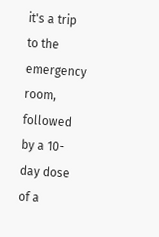it's a trip to the emergency room, followed by a 10-day dose of a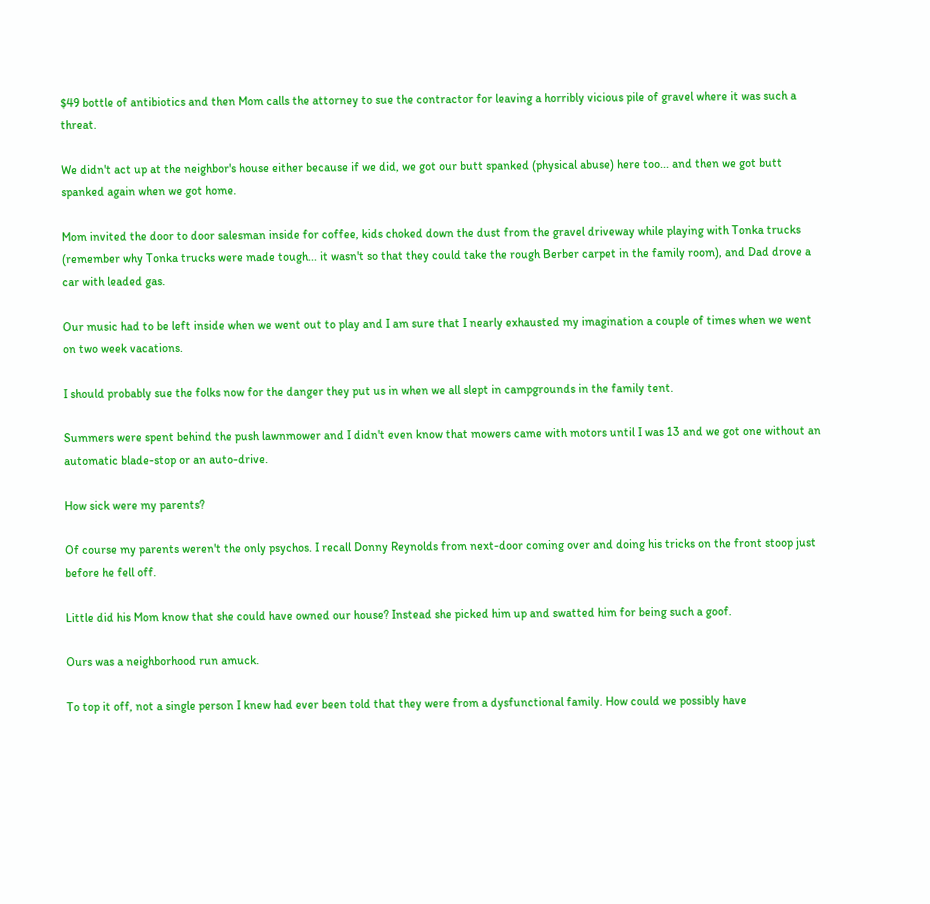$49 bottle of antibiotics and then Mom calls the attorney to sue the contractor for leaving a horribly vicious pile of gravel where it was such a threat.

We didn't act up at the neighbor's house either because if we did, we got our butt spanked (physical abuse) here too... and then we got butt spanked again when we got home.

Mom invited the door to door salesman inside for coffee, kids choked down the dust from the gravel driveway while playing with Tonka trucks (remember why Tonka trucks were made tough... it wasn't so that they could take the rough Berber carpet in the family room), and Dad drove a car with leaded gas.

Our music had to be left inside when we went out to play and I am sure that I nearly exhausted my imagination a couple of times when we went on two week vacations.

I should probably sue the folks now for the danger they put us in when we all slept in campgrounds in the family tent.

Summers were spent behind the push lawnmower and I didn't even know that mowers came with motors until I was 13 and we got one without an automatic blade-stop or an auto-drive.

How sick were my parents?

Of course my parents weren't the only psychos. I recall Donny Reynolds from next-door coming over and doing his tricks on the front stoop just before he fell off.

Little did his Mom know that she could have owned our house? Instead she picked him up and swatted him for being such a goof.

Ours was a neighborhood run amuck.

To top it off, not a single person I knew had ever been told that they were from a dysfunctional family. How could we possibly have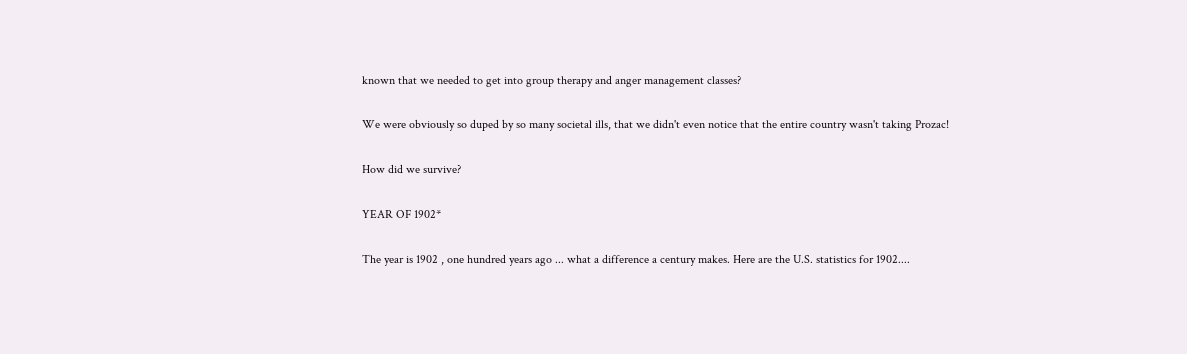known that we needed to get into group therapy and anger management classes?

We were obviously so duped by so many societal ills, that we didn't even notice that the entire country wasn't taking Prozac!

How did we survive?

YEAR OF 1902*

The year is 1902 , one hundred years ago ... what a difference a century makes. Here are the U.S. statistics for 1902....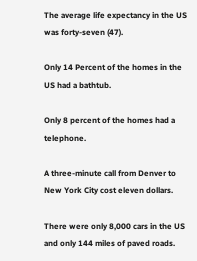The average life expectancy in the US was forty-seven (47).

Only 14 Percent of the homes in the US had a bathtub.

Only 8 percent of the homes had a telephone.

A three-minute call from Denver to New York City cost eleven dollars.

There were only 8,000 cars in the US and only 144 miles of paved roads.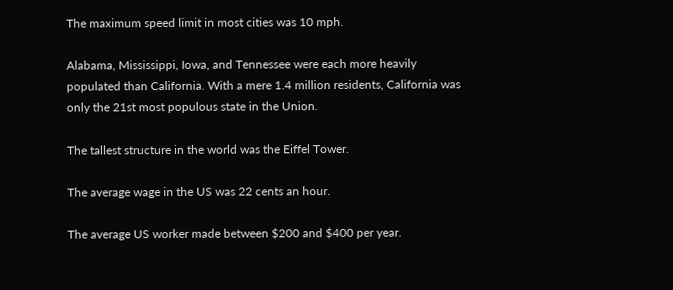The maximum speed limit in most cities was 10 mph.

Alabama, Mississippi, Iowa, and Tennessee were each more heavily populated than California. With a mere 1.4 million residents, California was only the 21st most populous state in the Union.

The tallest structure in the world was the Eiffel Tower.

The average wage in the US was 22 cents an hour.

The average US worker made between $200 and $400 per year.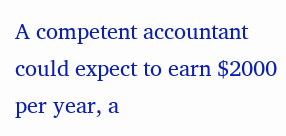A competent accountant could expect to earn $2000 per year, a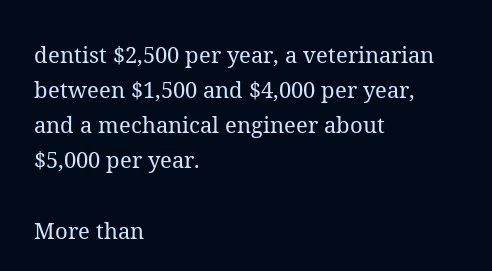dentist $2,500 per year, a veterinarian between $1,500 and $4,000 per year, and a mechanical engineer about $5,000 per year.

More than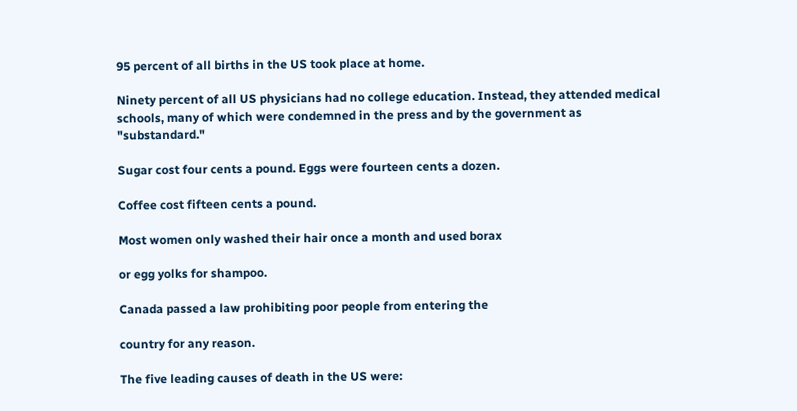95 percent of all births in the US took place at home.

Ninety percent of all US physicians had no college education. Instead, they attended medical schools, many of which were condemned in the press and by the government as "substandard."

Sugar cost four cents a pound. Eggs were fourteen cents a dozen.

Coffee cost fifteen cents a pound.

Most women only washed their hair once a month and used borax

or egg yolks for shampoo.

Canada passed a law prohibiting poor people from entering the

country for any reason.

The five leading causes of death in the US were: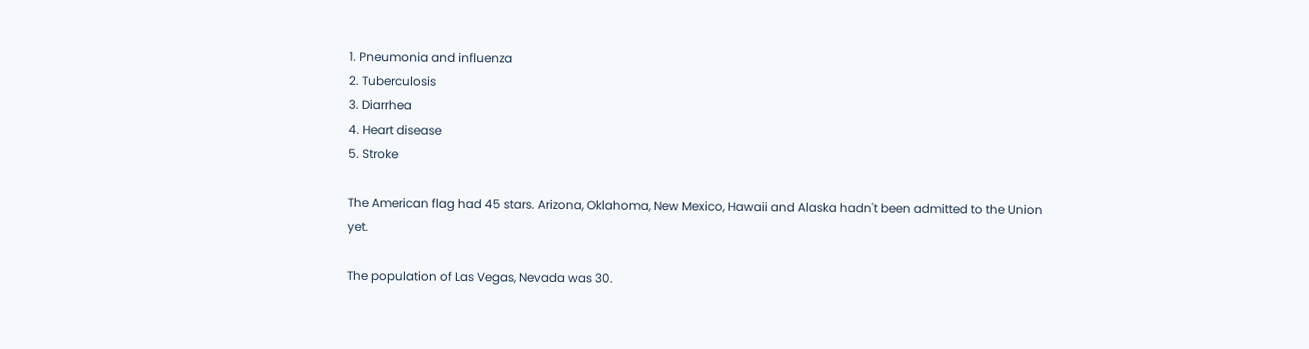1. Pneumonia and influenza
2. Tuberculosis
3. Diarrhea
4. Heart disease
5. Stroke

The American flag had 45 stars. Arizona, Oklahoma, New Mexico, Hawaii and Alaska hadn't been admitted to the Union yet.

The population of Las Vegas, Nevada was 30.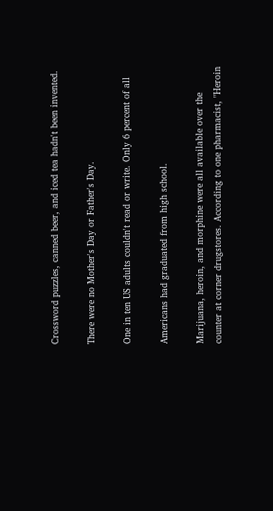Crossword puzzles, canned beer, and iced tea hadn't been invented.

There were no Mother's Day or Father's Day.

One in ten US adults couldn't read or write. Only 6 percent of all

Americans had graduated from high school.

Marijuana, heroin, and morphine were all available over the counter at corner drugstores. According to one pharmacist, "Heroin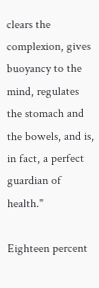clears the complexion, gives buoyancy to the mind, regulates the stomach and the bowels, and is, in fact, a perfect guardian of health."

Eighteen percent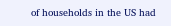of households in the US had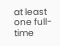at least one full-time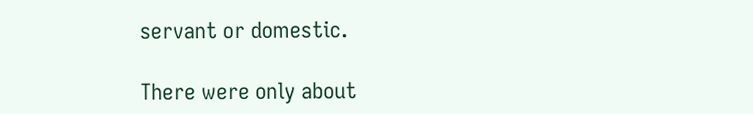servant or domestic.

There were only about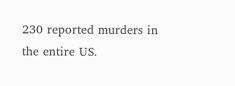230 reported murders in the entire US.